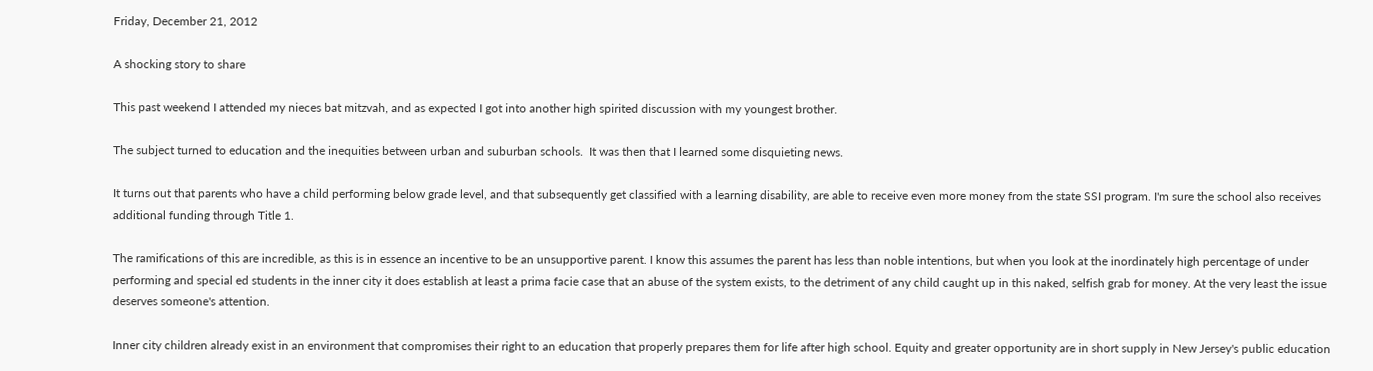Friday, December 21, 2012

A shocking story to share

This past weekend I attended my nieces bat mitzvah, and as expected I got into another high spirited discussion with my youngest brother.

The subject turned to education and the inequities between urban and suburban schools.  It was then that I learned some disquieting news.

It turns out that parents who have a child performing below grade level, and that subsequently get classified with a learning disability, are able to receive even more money from the state SSI program. I'm sure the school also receives additional funding through Title 1.

The ramifications of this are incredible, as this is in essence an incentive to be an unsupportive parent. I know this assumes the parent has less than noble intentions, but when you look at the inordinately high percentage of under performing and special ed students in the inner city it does establish at least a prima facie case that an abuse of the system exists, to the detriment of any child caught up in this naked, selfish grab for money. At the very least the issue deserves someone's attention.

Inner city children already exist in an environment that compromises their right to an education that properly prepares them for life after high school. Equity and greater opportunity are in short supply in New Jersey's public education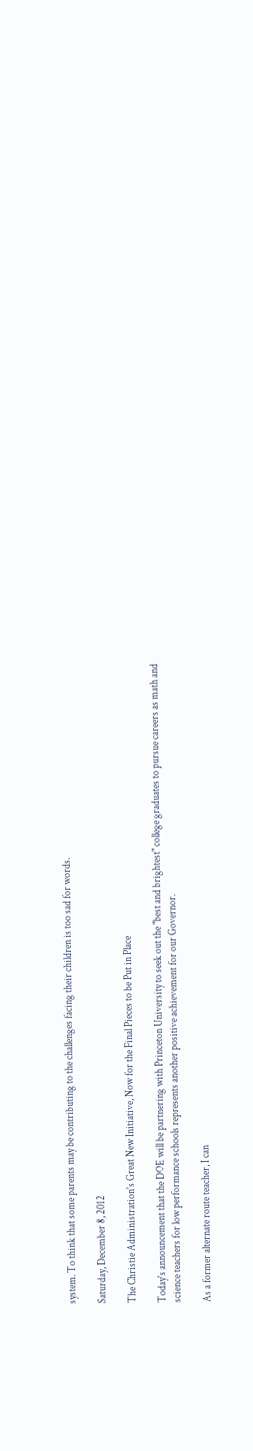system. To think that some parents may be contributing to the challenges facing their children is too sad for words.

Saturday, December 8, 2012

The Christie Administration's Great New Initiative, Now for the Final Pieces to be Put in Place

Today's announcement that the DOE will be partnering with Princeton University to seek out the "best and brightest" college graduates to pursue careers as math and science teachers for low performance schools represents another positive achievement for our Governor.

As a former alternate route teacher, I can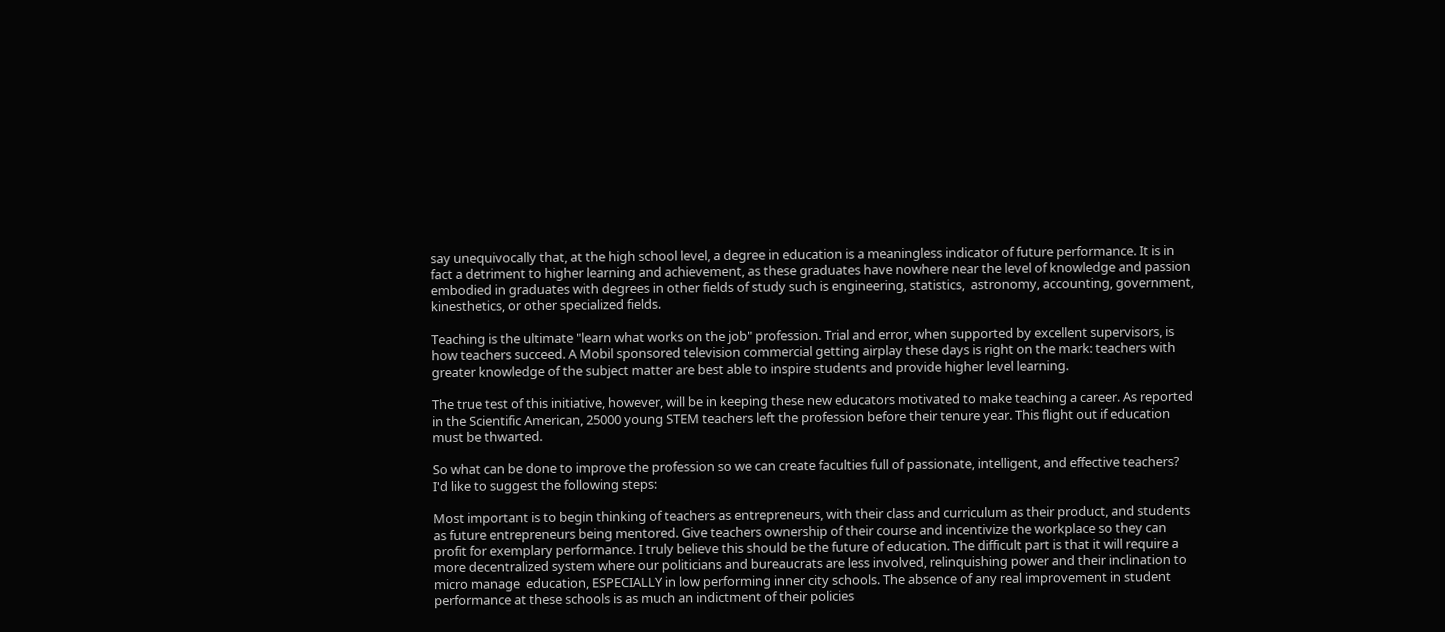say unequivocally that, at the high school level, a degree in education is a meaningless indicator of future performance. It is in fact a detriment to higher learning and achievement, as these graduates have nowhere near the level of knowledge and passion embodied in graduates with degrees in other fields of study such is engineering, statistics,  astronomy, accounting, government, kinesthetics, or other specialized fields.

Teaching is the ultimate "learn what works on the job" profession. Trial and error, when supported by excellent supervisors, is how teachers succeed. A Mobil sponsored television commercial getting airplay these days is right on the mark: teachers with greater knowledge of the subject matter are best able to inspire students and provide higher level learning.

The true test of this initiative, however, will be in keeping these new educators motivated to make teaching a career. As reported in the Scientific American, 25000 young STEM teachers left the profession before their tenure year. This flight out if education must be thwarted.

So what can be done to improve the profession so we can create faculties full of passionate, intelligent, and effective teachers? I'd like to suggest the following steps:

Most important is to begin thinking of teachers as entrepreneurs, with their class and curriculum as their product, and students as future entrepreneurs being mentored. Give teachers ownership of their course and incentivize the workplace so they can profit for exemplary performance. I truly believe this should be the future of education. The difficult part is that it will require a more decentralized system where our politicians and bureaucrats are less involved, relinquishing power and their inclination to  micro manage  education, ESPECIALLY in low performing inner city schools. The absence of any real improvement in student performance at these schools is as much an indictment of their policies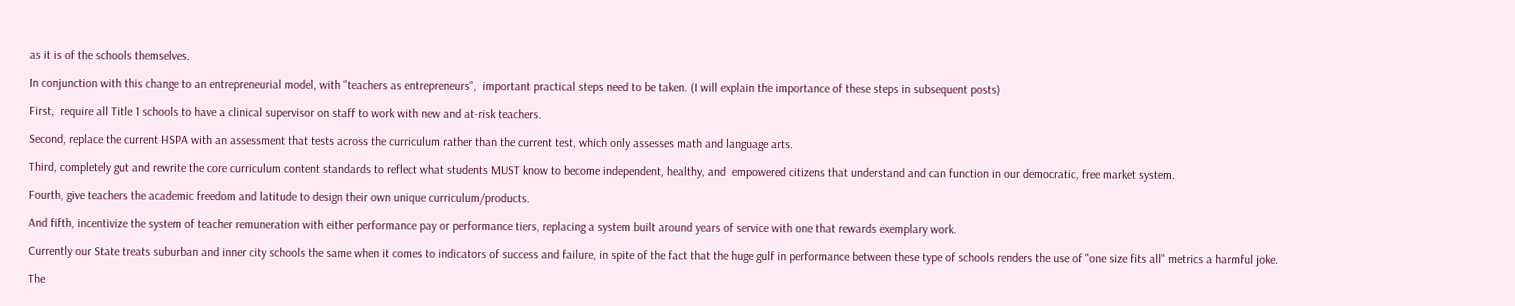as it is of the schools themselves.

In conjunction with this change to an entrepreneurial model, with "teachers as entrepreneurs",  important practical steps need to be taken. (I will explain the importance of these steps in subsequent posts)

First,  require all Title 1 schools to have a clinical supervisor on staff to work with new and at-risk teachers.

Second, replace the current HSPA with an assessment that tests across the curriculum rather than the current test, which only assesses math and language arts.

Third, completely gut and rewrite the core curriculum content standards to reflect what students MUST know to become independent, healthy, and  empowered citizens that understand and can function in our democratic, free market system.

Fourth, give teachers the academic freedom and latitude to design their own unique curriculum/products.

And fifth, incentivize the system of teacher remuneration with either performance pay or performance tiers, replacing a system built around years of service with one that rewards exemplary work.

Currently our State treats suburban and inner city schools the same when it comes to indicators of success and failure, in spite of the fact that the huge gulf in performance between these type of schools renders the use of "one size fits all" metrics a harmful joke.

The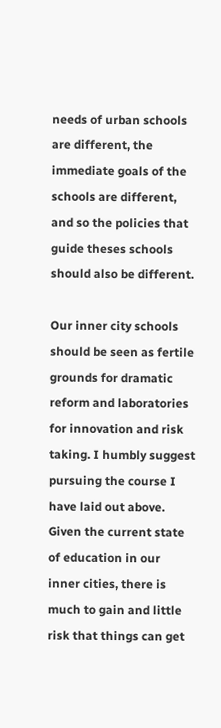needs of urban schools are different, the immediate goals of the schools are different, and so the policies that guide theses schools should also be different.

Our inner city schools should be seen as fertile grounds for dramatic reform and laboratories for innovation and risk taking. I humbly suggest pursuing the course I have laid out above. Given the current state of education in our inner cities, there is much to gain and little risk that things can get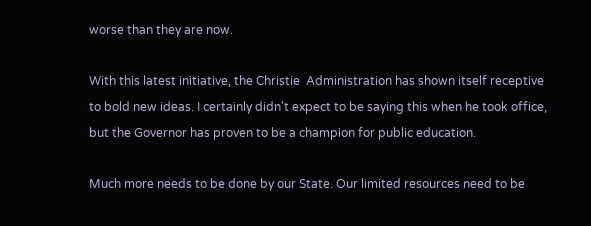worse than they are now.

With this latest initiative, the Christie  Administration has shown itself receptive to bold new ideas. I certainly didn't expect to be saying this when he took office, but the Governor has proven to be a champion for public education.

Much more needs to be done by our State. Our limited resources need to be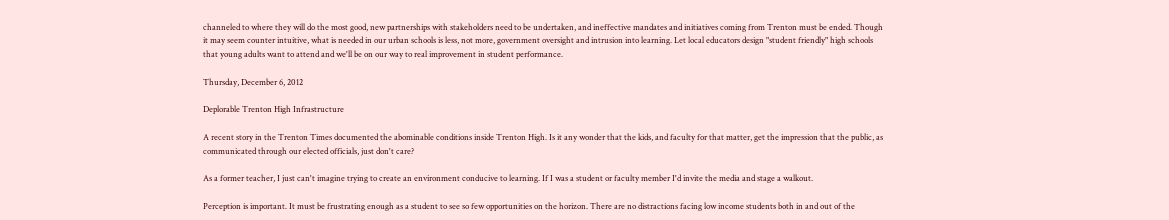channeled to where they will do the most good, new partnerships with stakeholders need to be undertaken, and ineffective mandates and initiatives coming from Trenton must be ended. Though it may seem counter intuitive, what is needed in our urban schools is less, not more, government oversight and intrusion into learning. Let local educators design "student friendly" high schools that young adults want to attend and we'll be on our way to real improvement in student performance.

Thursday, December 6, 2012

Deplorable Trenton High Infrastructure

A recent story in the Trenton Times documented the abominable conditions inside Trenton High. Is it any wonder that the kids, and faculty for that matter, get the impression that the public, as communicated through our elected officials, just don't care?

As a former teacher, I just can't imagine trying to create an environment conducive to learning. If I was a student or faculty member I'd invite the media and stage a walkout.

Perception is important. It must be frustrating enough as a student to see so few opportunities on the horizon. There are no distractions facing low income students both in and out of the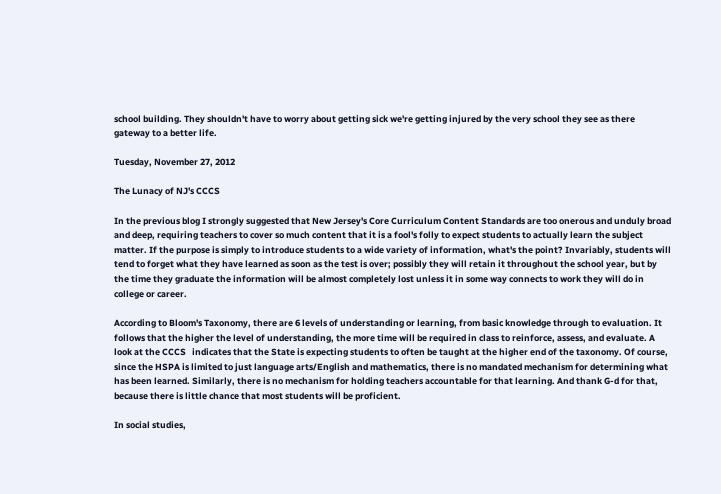school building. They shouldn't have to worry about getting sick we're getting injured by the very school they see as there gateway to a better life.

Tuesday, November 27, 2012

The Lunacy of NJ's CCCS

In the previous blog I strongly suggested that New Jersey's Core Curriculum Content Standards are too onerous and unduly broad and deep, requiring teachers to cover so much content that it is a fool's folly to expect students to actually learn the subject matter. If the purpose is simply to introduce students to a wide variety of information, what's the point? Invariably, students will tend to forget what they have learned as soon as the test is over; possibly they will retain it throughout the school year, but by the time they graduate the information will be almost completely lost unless it in some way connects to work they will do in college or career.

According to Bloom's Taxonomy, there are 6 levels of understanding or learning, from basic knowledge through to evaluation. It follows that the higher the level of understanding, the more time will be required in class to reinforce, assess, and evaluate. A look at the CCCS   indicates that the State is expecting students to often be taught at the higher end of the taxonomy. Of course, since the HSPA is limited to just language arts/English and mathematics, there is no mandated mechanism for determining what has been learned. Similarly, there is no mechanism for holding teachers accountable for that learning. And thank G-d for that, because there is little chance that most students will be proficient.

In social studies,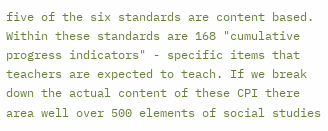five of the six standards are content based. Within these standards are 168 "cumulative progress indicators" - specific items that teachers are expected to teach. If we break down the actual content of these CPI there area well over 500 elements of social studies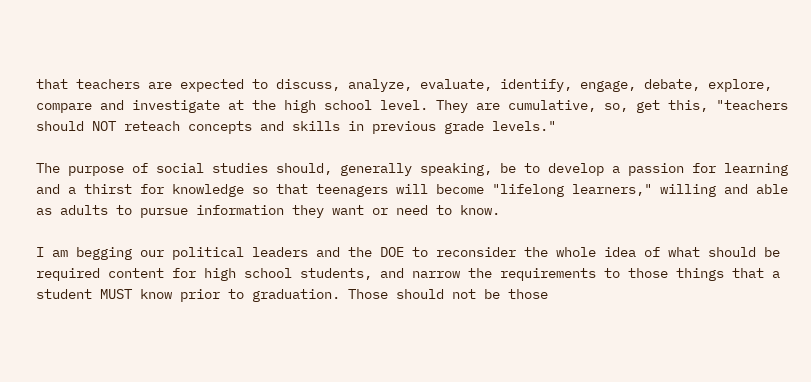that teachers are expected to discuss, analyze, evaluate, identify, engage, debate, explore, compare and investigate at the high school level. They are cumulative, so, get this, "teachers should NOT reteach concepts and skills in previous grade levels."

The purpose of social studies should, generally speaking, be to develop a passion for learning and a thirst for knowledge so that teenagers will become "lifelong learners," willing and able as adults to pursue information they want or need to know.

I am begging our political leaders and the DOE to reconsider the whole idea of what should be required content for high school students, and narrow the requirements to those things that a student MUST know prior to graduation. Those should not be those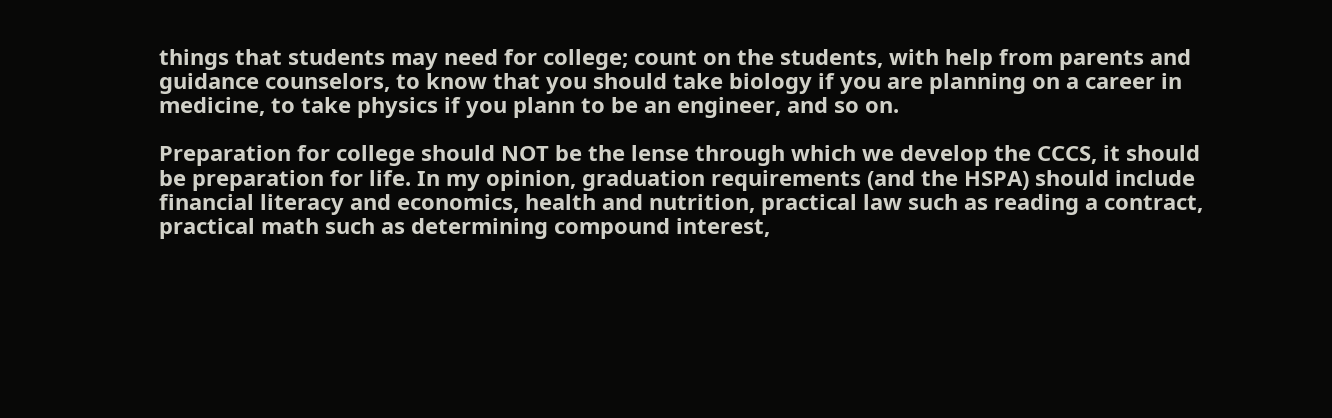things that students may need for college; count on the students, with help from parents and guidance counselors, to know that you should take biology if you are planning on a career in medicine, to take physics if you plann to be an engineer, and so on.

Preparation for college should NOT be the lense through which we develop the CCCS, it should be preparation for life. In my opinion, graduation requirements (and the HSPA) should include financial literacy and economics, health and nutrition, practical law such as reading a contract, practical math such as determining compound interest,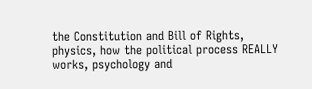the Constitution and Bill of Rights, physics, how the political process REALLY works, psychology and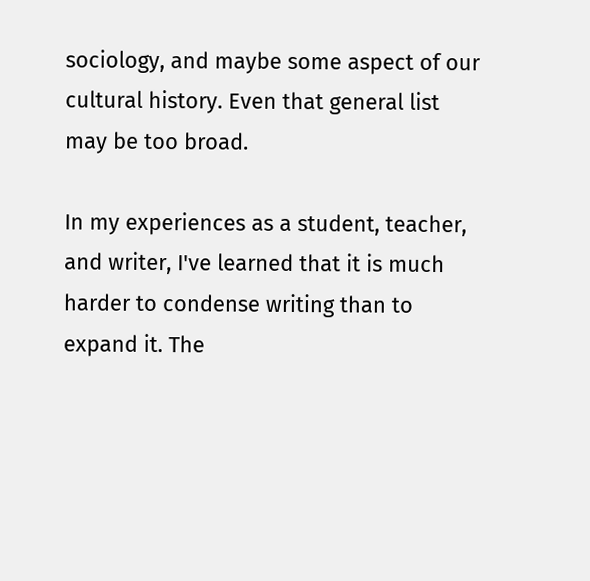sociology, and maybe some aspect of our cultural history. Even that general list may be too broad.

In my experiences as a student, teacher, and writer, I've learned that it is much harder to condense writing than to expand it. The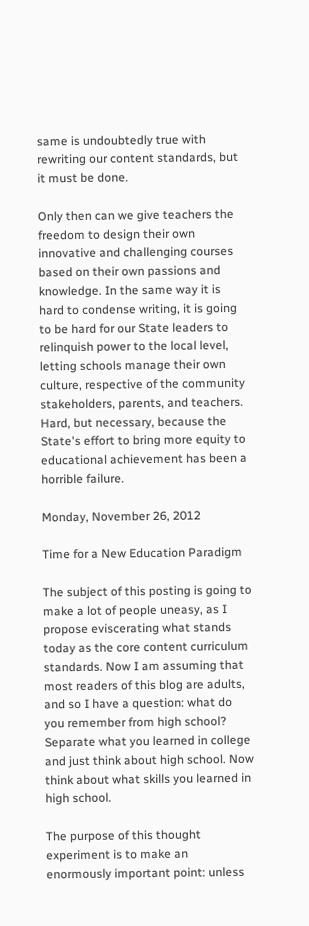same is undoubtedly true with rewriting our content standards, but it must be done.

Only then can we give teachers the freedom to design their own innovative and challenging courses based on their own passions and knowledge. In the same way it is hard to condense writing, it is going to be hard for our State leaders to relinquish power to the local level, letting schools manage their own culture, respective of the community stakeholders, parents, and teachers. Hard, but necessary, because the State's effort to bring more equity to educational achievement has been a horrible failure.

Monday, November 26, 2012

Time for a New Education Paradigm

The subject of this posting is going to make a lot of people uneasy, as I propose eviscerating what stands today as the core content curriculum standards. Now I am assuming that most readers of this blog are adults, and so I have a question: what do you remember from high school? Separate what you learned in college and just think about high school. Now think about what skills you learned in high school.

The purpose of this thought experiment is to make an enormously important point: unless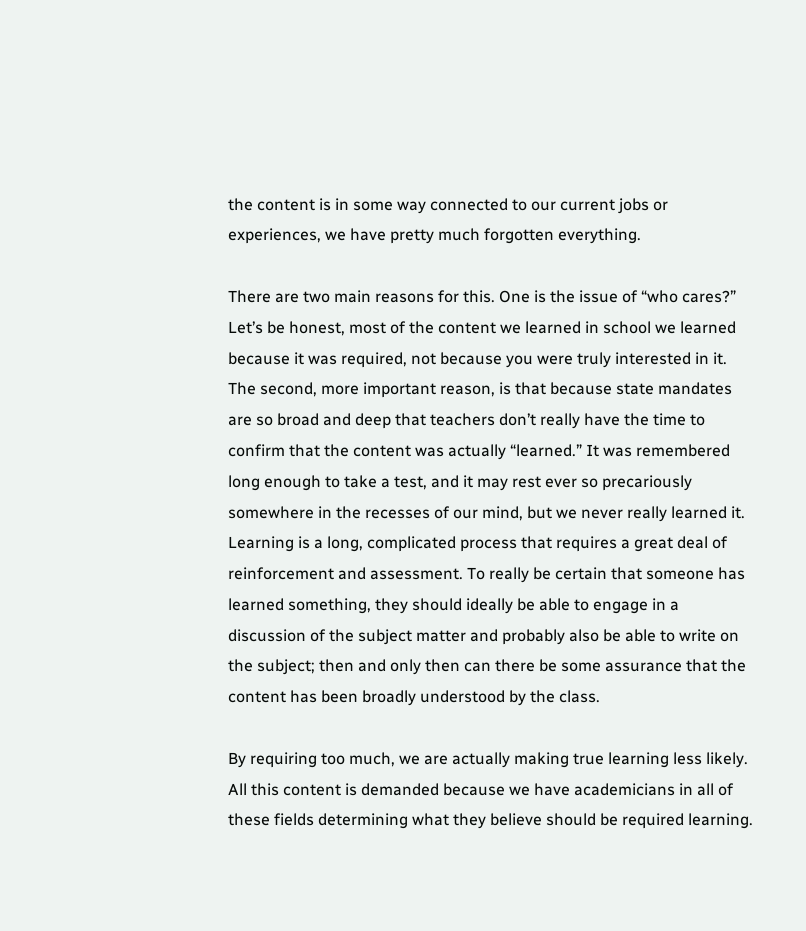the content is in some way connected to our current jobs or experiences, we have pretty much forgotten everything.

There are two main reasons for this. One is the issue of “who cares?” Let’s be honest, most of the content we learned in school we learned because it was required, not because you were truly interested in it. The second, more important reason, is that because state mandates are so broad and deep that teachers don’t really have the time to confirm that the content was actually “learned.” It was remembered long enough to take a test, and it may rest ever so precariously somewhere in the recesses of our mind, but we never really learned it. Learning is a long, complicated process that requires a great deal of reinforcement and assessment. To really be certain that someone has learned something, they should ideally be able to engage in a discussion of the subject matter and probably also be able to write on the subject; then and only then can there be some assurance that the content has been broadly understood by the class.

By requiring too much, we are actually making true learning less likely. All this content is demanded because we have academicians in all of these fields determining what they believe should be required learning.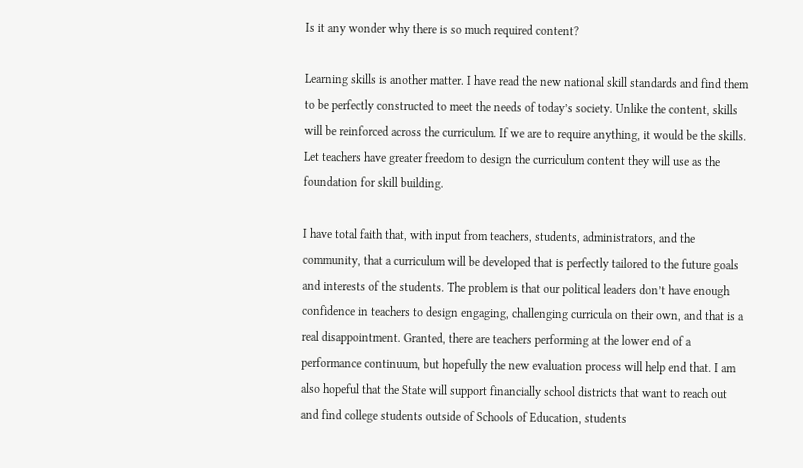Is it any wonder why there is so much required content?

Learning skills is another matter. I have read the new national skill standards and find them to be perfectly constructed to meet the needs of today’s society. Unlike the content, skills will be reinforced across the curriculum. If we are to require anything, it would be the skills. Let teachers have greater freedom to design the curriculum content they will use as the foundation for skill building.

I have total faith that, with input from teachers, students, administrators, and the community, that a curriculum will be developed that is perfectly tailored to the future goals and interests of the students. The problem is that our political leaders don’t have enough confidence in teachers to design engaging, challenging curricula on their own, and that is a real disappointment. Granted, there are teachers performing at the lower end of a performance continuum, but hopefully the new evaluation process will help end that. I am also hopeful that the State will support financially school districts that want to reach out and find college students outside of Schools of Education, students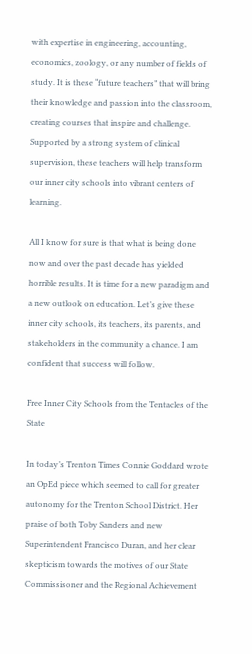with expertise in engineering, accounting, economics, zoology, or any number of fields of study. It is these “future teachers” that will bring their knowledge and passion into the classroom, creating courses that inspire and challenge. Supported by a strong system of clinical supervision, these teachers will help transform our inner city schools into vibrant centers of learning.

All I know for sure is that what is being done now and over the past decade has yielded horrible results. It is time for a new paradigm and a new outlook on education. Let’s give these inner city schools, its teachers, its parents, and stakeholders in the community a chance. I am confident that success will follow.

Free Inner City Schools from the Tentacles of the State

In today’s Trenton Times Connie Goddard wrote an OpEd piece which seemed to call for greater autonomy for the Trenton School District. Her praise of both Toby Sanders and new Superintendent Francisco Duran, and her clear skepticism towards the motives of our State Commissisoner and the Regional Achievement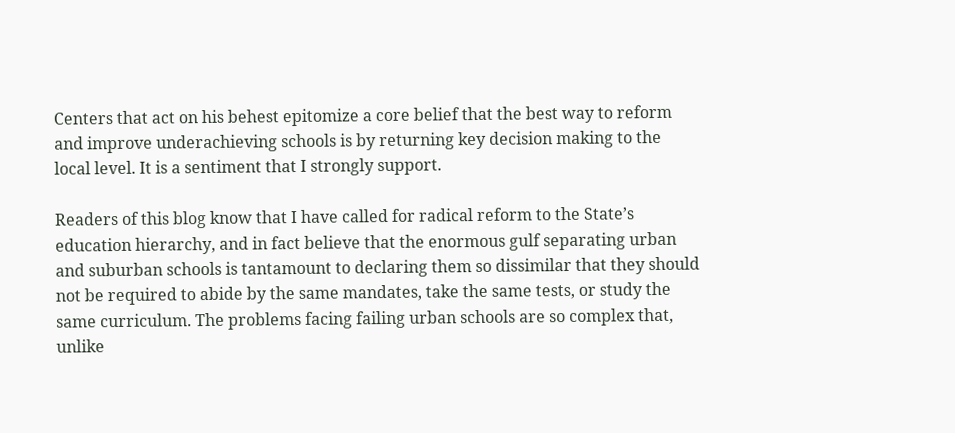Centers that act on his behest epitomize a core belief that the best way to reform and improve underachieving schools is by returning key decision making to the local level. It is a sentiment that I strongly support.

Readers of this blog know that I have called for radical reform to the State’s education hierarchy, and in fact believe that the enormous gulf separating urban and suburban schools is tantamount to declaring them so dissimilar that they should not be required to abide by the same mandates, take the same tests, or study the same curriculum. The problems facing failing urban schools are so complex that, unlike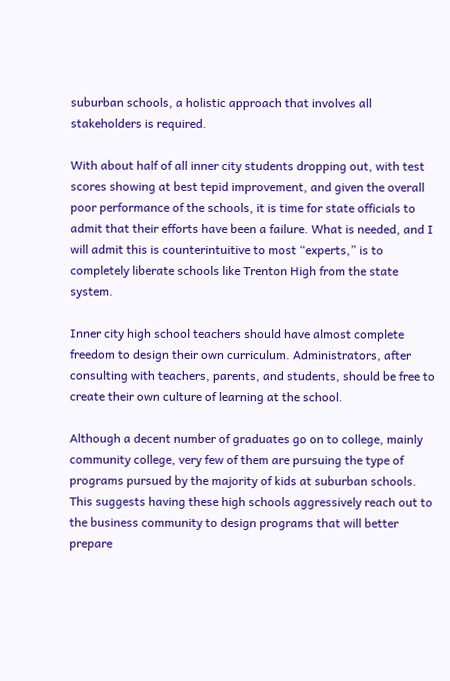suburban schools, a holistic approach that involves all stakeholders is required.

With about half of all inner city students dropping out, with test scores showing at best tepid improvement, and given the overall poor performance of the schools, it is time for state officials to admit that their efforts have been a failure. What is needed, and I will admit this is counterintuitive to most “experts,” is to completely liberate schools like Trenton High from the state system.

Inner city high school teachers should have almost complete freedom to design their own curriculum. Administrators, after consulting with teachers, parents, and students, should be free to create their own culture of learning at the school.

Although a decent number of graduates go on to college, mainly community college, very few of them are pursuing the type of programs pursued by the majority of kids at suburban schools. This suggests having these high schools aggressively reach out to the business community to design programs that will better prepare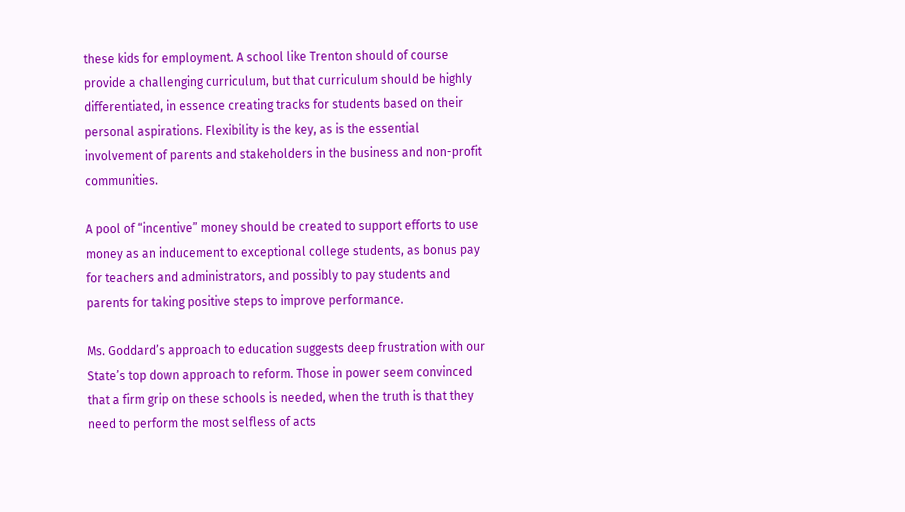these kids for employment. A school like Trenton should of course provide a challenging curriculum, but that curriculum should be highly differentiated, in essence creating tracks for students based on their personal aspirations. Flexibility is the key, as is the essential involvement of parents and stakeholders in the business and non-profit communities.

A pool of “incentive” money should be created to support efforts to use money as an inducement to exceptional college students, as bonus pay for teachers and administrators, and possibly to pay students and parents for taking positive steps to improve performance.

Ms. Goddard’s approach to education suggests deep frustration with our State’s top down approach to reform. Those in power seem convinced that a firm grip on these schools is needed, when the truth is that they need to perform the most selfless of acts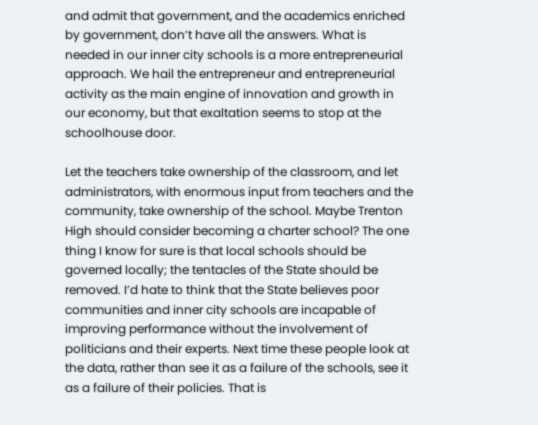and admit that government, and the academics enriched by government, don’t have all the answers. What is needed in our inner city schools is a more entrepreneurial approach. We hail the entrepreneur and entrepreneurial activity as the main engine of innovation and growth in our economy, but that exaltation seems to stop at the schoolhouse door.

Let the teachers take ownership of the classroom, and let administrators, with enormous input from teachers and the community, take ownership of the school. Maybe Trenton High should consider becoming a charter school? The one thing I know for sure is that local schools should be governed locally; the tentacles of the State should be removed. I’d hate to think that the State believes poor communities and inner city schools are incapable of improving performance without the involvement of politicians and their experts. Next time these people look at the data, rather than see it as a failure of the schools, see it as a failure of their policies. That is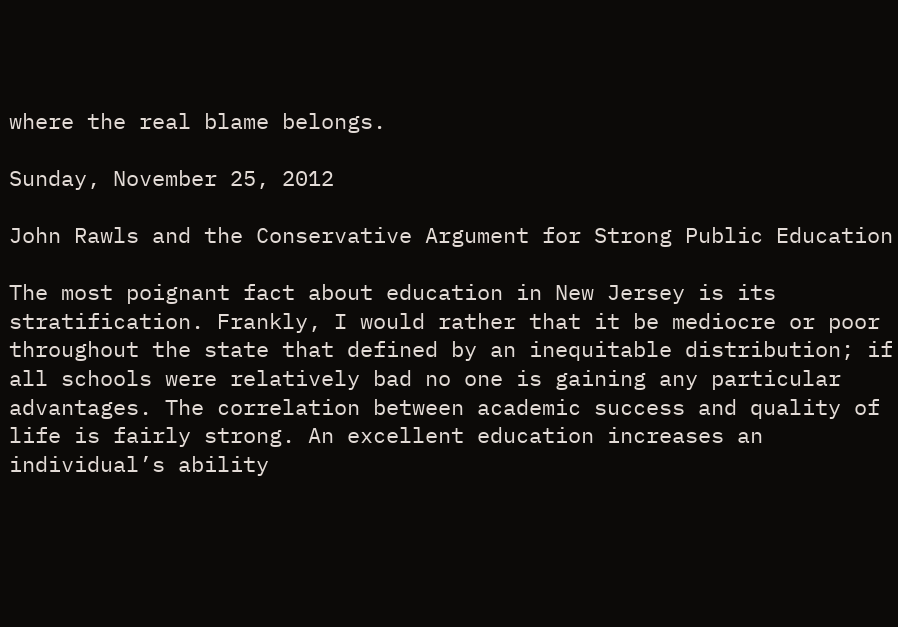where the real blame belongs.

Sunday, November 25, 2012

John Rawls and the Conservative Argument for Strong Public Education

The most poignant fact about education in New Jersey is its stratification. Frankly, I would rather that it be mediocre or poor throughout the state that defined by an inequitable distribution; if all schools were relatively bad no one is gaining any particular advantages. The correlation between academic success and quality of life is fairly strong. An excellent education increases an individual’s ability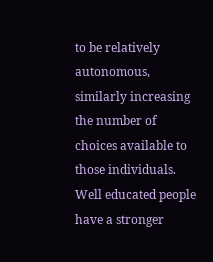to be relatively autonomous, similarly increasing the number of choices available to those individuals. Well educated people have a stronger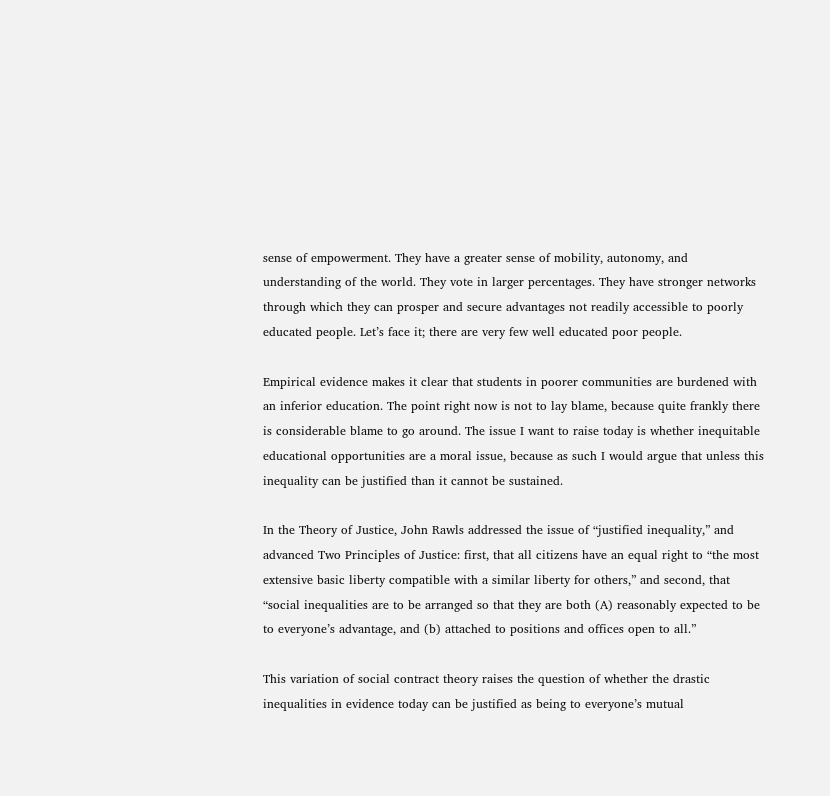sense of empowerment. They have a greater sense of mobility, autonomy, and understanding of the world. They vote in larger percentages. They have stronger networks through which they can prosper and secure advantages not readily accessible to poorly educated people. Let’s face it; there are very few well educated poor people.

Empirical evidence makes it clear that students in poorer communities are burdened with an inferior education. The point right now is not to lay blame, because quite frankly there is considerable blame to go around. The issue I want to raise today is whether inequitable educational opportunities are a moral issue, because as such I would argue that unless this inequality can be justified than it cannot be sustained.

In the Theory of Justice, John Rawls addressed the issue of “justified inequality,” and advanced Two Principles of Justice: first, that all citizens have an equal right to “the most extensive basic liberty compatible with a similar liberty for others,” and second, that “social inequalities are to be arranged so that they are both (A) reasonably expected to be to everyone’s advantage, and (b) attached to positions and offices open to all.”

This variation of social contract theory raises the question of whether the drastic inequalities in evidence today can be justified as being to everyone’s mutual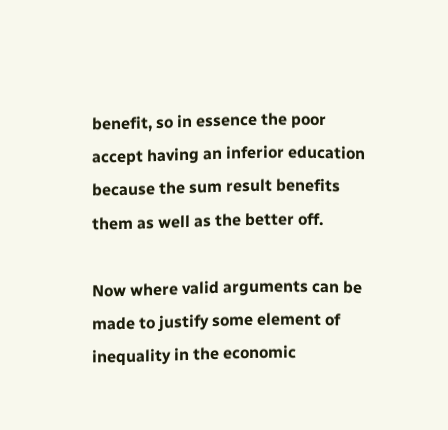benefit, so in essence the poor accept having an inferior education because the sum result benefits them as well as the better off.

Now where valid arguments can be made to justify some element of inequality in the economic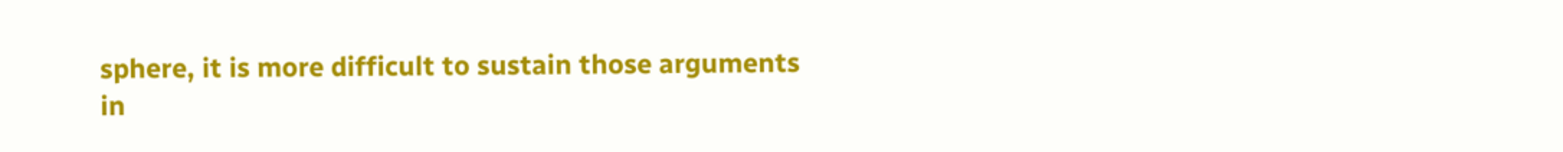sphere, it is more difficult to sustain those arguments in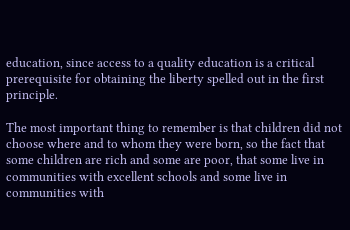education, since access to a quality education is a critical prerequisite for obtaining the liberty spelled out in the first principle.

The most important thing to remember is that children did not choose where and to whom they were born, so the fact that some children are rich and some are poor, that some live in communities with excellent schools and some live in communities with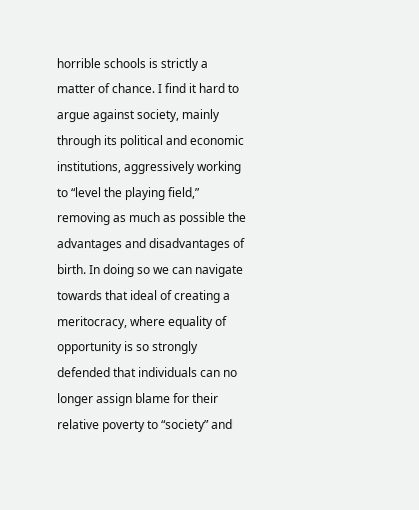horrible schools is strictly a matter of chance. I find it hard to argue against society, mainly through its political and economic institutions, aggressively working to “level the playing field,” removing as much as possible the advantages and disadvantages of birth. In doing so we can navigate towards that ideal of creating a meritocracy, where equality of opportunity is so strongly defended that individuals can no longer assign blame for their relative poverty to “society” and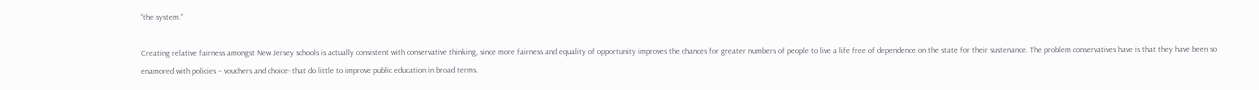“the system.”

Creating relative fairness amongst New Jersey schools is actually consistent with conservative thinking, since more fairness and equality of opportunity improves the chances for greater numbers of people to live a life free of dependence on the state for their sustenance. The problem conservatives have is that they have been so enamored with policies – vouchers and choice- that do little to improve public education in broad terms.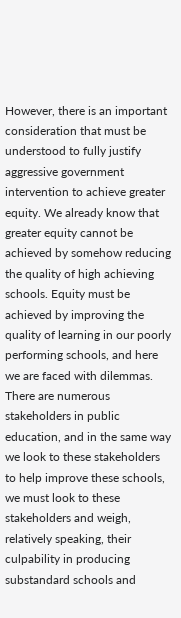However, there is an important consideration that must be understood to fully justify aggressive government intervention to achieve greater equity. We already know that greater equity cannot be achieved by somehow reducing the quality of high achieving schools. Equity must be achieved by improving the quality of learning in our poorly performing schools, and here we are faced with dilemmas. There are numerous stakeholders in public education, and in the same way we look to these stakeholders to help improve these schools, we must look to these stakeholders and weigh, relatively speaking, their culpability in producing substandard schools and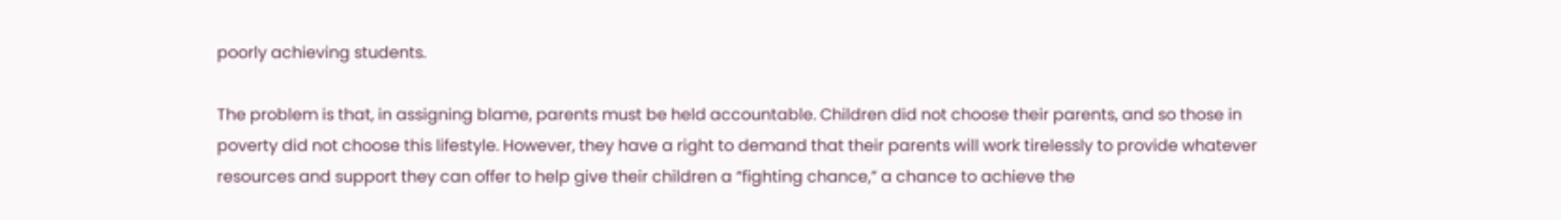poorly achieving students.

The problem is that, in assigning blame, parents must be held accountable. Children did not choose their parents, and so those in poverty did not choose this lifestyle. However, they have a right to demand that their parents will work tirelessly to provide whatever resources and support they can offer to help give their children a “fighting chance,” a chance to achieve the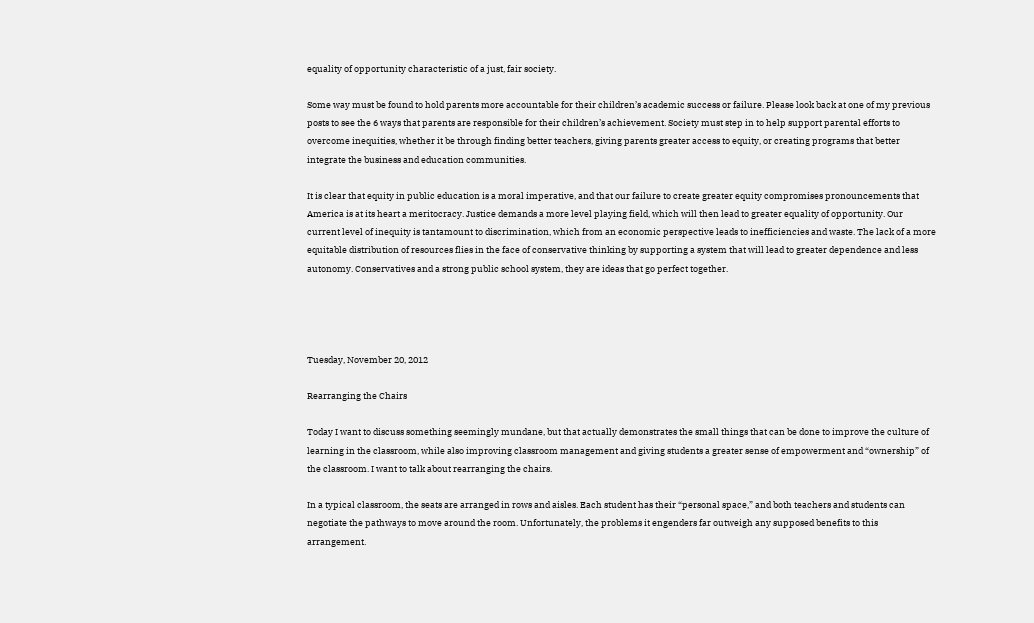equality of opportunity characteristic of a just, fair society.

Some way must be found to hold parents more accountable for their children’s academic success or failure. Please look back at one of my previous posts to see the 6 ways that parents are responsible for their children’s achievement. Society must step in to help support parental efforts to overcome inequities, whether it be through finding better teachers, giving parents greater access to equity, or creating programs that better integrate the business and education communities.

It is clear that equity in public education is a moral imperative, and that our failure to create greater equity compromises pronouncements that America is at its heart a meritocracy. Justice demands a more level playing field, which will then lead to greater equality of opportunity. Our current level of inequity is tantamount to discrimination, which from an economic perspective leads to inefficiencies and waste. The lack of a more equitable distribution of resources flies in the face of conservative thinking by supporting a system that will lead to greater dependence and less autonomy. Conservatives and a strong public school system, they are ideas that go perfect together.




Tuesday, November 20, 2012

Rearranging the Chairs

Today I want to discuss something seemingly mundane, but that actually demonstrates the small things that can be done to improve the culture of learning in the classroom, while also improving classroom management and giving students a greater sense of empowerment and “ownership” of the classroom. I want to talk about rearranging the chairs.

In a typical classroom, the seats are arranged in rows and aisles. Each student has their “personal space,” and both teachers and students can negotiate the pathways to move around the room. Unfortunately, the problems it engenders far outweigh any supposed benefits to this arrangement.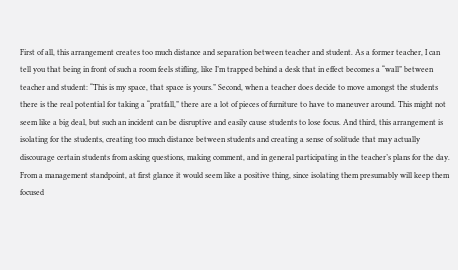First of all, this arrangement creates too much distance and separation between teacher and student. As a former teacher, I can tell you that being in front of such a room feels stifling, like I’m trapped behind a desk that in effect becomes a “wall” between teacher and student: “This is my space, that space is yours.” Second, when a teacher does decide to move amongst the students there is the real potential for taking a “pratfall,” there are a lot of pieces of furniture to have to maneuver around. This might not seem like a big deal, but such an incident can be disruptive and easily cause students to lose focus. And third, this arrangement is isolating for the students, creating too much distance between students and creating a sense of solitude that may actually discourage certain students from asking questions, making comment, and in general participating in the teacher’s plans for the day. From a management standpoint, at first glance it would seem like a positive thing, since isolating them presumably will keep them focused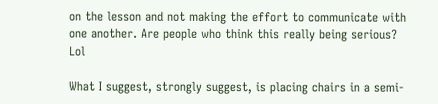on the lesson and not making the effort to communicate with one another. Are people who think this really being serious? Lol

What I suggest, strongly suggest, is placing chairs in a semi-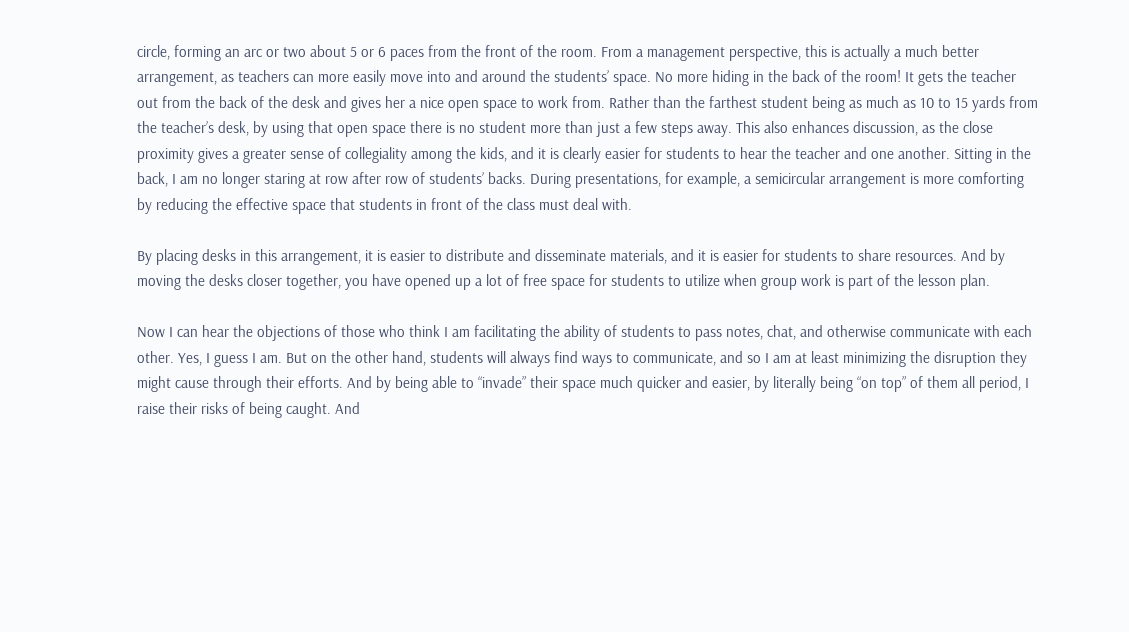circle, forming an arc or two about 5 or 6 paces from the front of the room. From a management perspective, this is actually a much better arrangement, as teachers can more easily move into and around the students’ space. No more hiding in the back of the room! It gets the teacher out from the back of the desk and gives her a nice open space to work from. Rather than the farthest student being as much as 10 to 15 yards from the teacher’s desk, by using that open space there is no student more than just a few steps away. This also enhances discussion, as the close proximity gives a greater sense of collegiality among the kids, and it is clearly easier for students to hear the teacher and one another. Sitting in the back, I am no longer staring at row after row of students’ backs. During presentations, for example, a semicircular arrangement is more comforting by reducing the effective space that students in front of the class must deal with.

By placing desks in this arrangement, it is easier to distribute and disseminate materials, and it is easier for students to share resources. And by moving the desks closer together, you have opened up a lot of free space for students to utilize when group work is part of the lesson plan.

Now I can hear the objections of those who think I am facilitating the ability of students to pass notes, chat, and otherwise communicate with each other. Yes, I guess I am. But on the other hand, students will always find ways to communicate, and so I am at least minimizing the disruption they might cause through their efforts. And by being able to “invade” their space much quicker and easier, by literally being “on top” of them all period, I raise their risks of being caught. And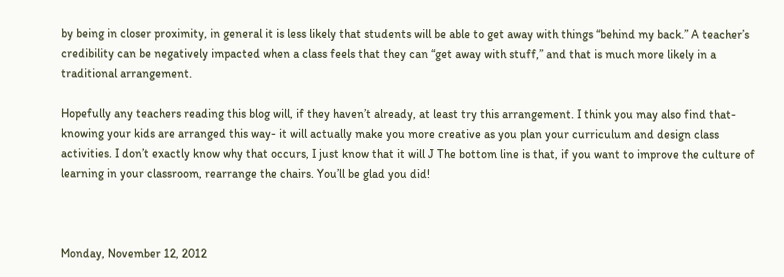by being in closer proximity, in general it is less likely that students will be able to get away with things “behind my back.” A teacher’s credibility can be negatively impacted when a class feels that they can “get away with stuff,” and that is much more likely in a traditional arrangement.

Hopefully any teachers reading this blog will, if they haven’t already, at least try this arrangement. I think you may also find that- knowing your kids are arranged this way- it will actually make you more creative as you plan your curriculum and design class activities. I don’t exactly know why that occurs, I just know that it will J The bottom line is that, if you want to improve the culture of learning in your classroom, rearrange the chairs. You’ll be glad you did!



Monday, November 12, 2012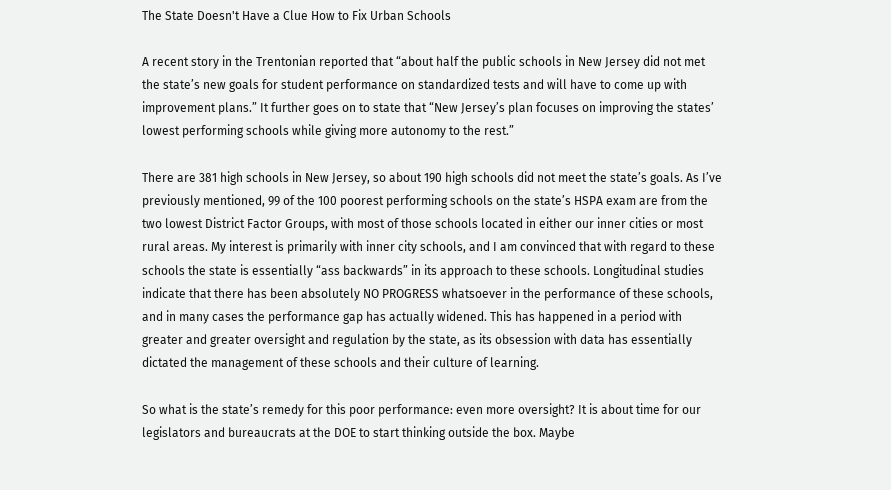The State Doesn't Have a Clue How to Fix Urban Schools

A recent story in the Trentonian reported that “about half the public schools in New Jersey did not met the state’s new goals for student performance on standardized tests and will have to come up with improvement plans.” It further goes on to state that “New Jersey’s plan focuses on improving the states’ lowest performing schools while giving more autonomy to the rest.”

There are 381 high schools in New Jersey, so about 190 high schools did not meet the state’s goals. As I’ve previously mentioned, 99 of the 100 poorest performing schools on the state’s HSPA exam are from the two lowest District Factor Groups, with most of those schools located in either our inner cities or most rural areas. My interest is primarily with inner city schools, and I am convinced that with regard to these schools the state is essentially “ass backwards” in its approach to these schools. Longitudinal studies indicate that there has been absolutely NO PROGRESS whatsoever in the performance of these schools, and in many cases the performance gap has actually widened. This has happened in a period with greater and greater oversight and regulation by the state, as its obsession with data has essentially dictated the management of these schools and their culture of learning.

So what is the state’s remedy for this poor performance: even more oversight? It is about time for our legislators and bureaucrats at the DOE to start thinking outside the box. Maybe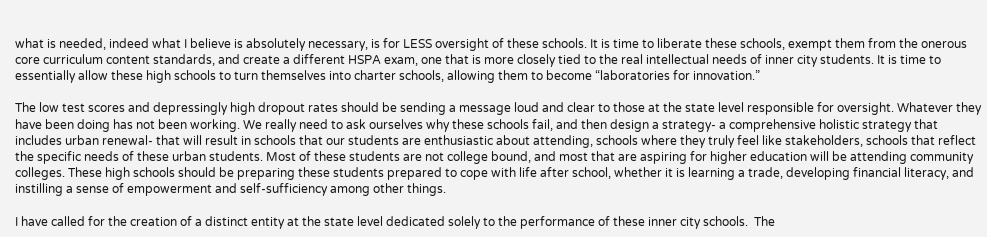what is needed, indeed what I believe is absolutely necessary, is for LESS oversight of these schools. It is time to liberate these schools, exempt them from the onerous core curriculum content standards, and create a different HSPA exam, one that is more closely tied to the real intellectual needs of inner city students. It is time to essentially allow these high schools to turn themselves into charter schools, allowing them to become “laboratories for innovation.”

The low test scores and depressingly high dropout rates should be sending a message loud and clear to those at the state level responsible for oversight. Whatever they have been doing has not been working. We really need to ask ourselves why these schools fail, and then design a strategy- a comprehensive holistic strategy that includes urban renewal- that will result in schools that our students are enthusiastic about attending, schools where they truly feel like stakeholders, schools that reflect the specific needs of these urban students. Most of these students are not college bound, and most that are aspiring for higher education will be attending community colleges. These high schools should be preparing these students prepared to cope with life after school, whether it is learning a trade, developing financial literacy, and instilling a sense of empowerment and self-sufficiency among other things.

I have called for the creation of a distinct entity at the state level dedicated solely to the performance of these inner city schools.  The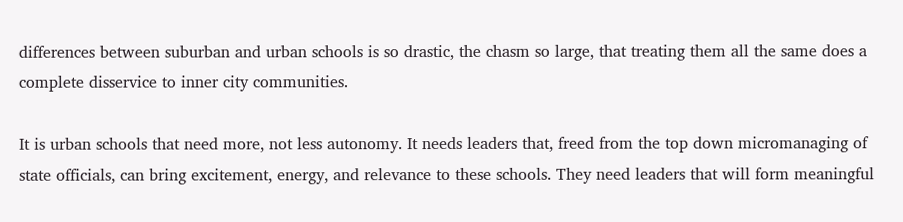differences between suburban and urban schools is so drastic, the chasm so large, that treating them all the same does a complete disservice to inner city communities.

It is urban schools that need more, not less autonomy. It needs leaders that, freed from the top down micromanaging of state officials, can bring excitement, energy, and relevance to these schools. They need leaders that will form meaningful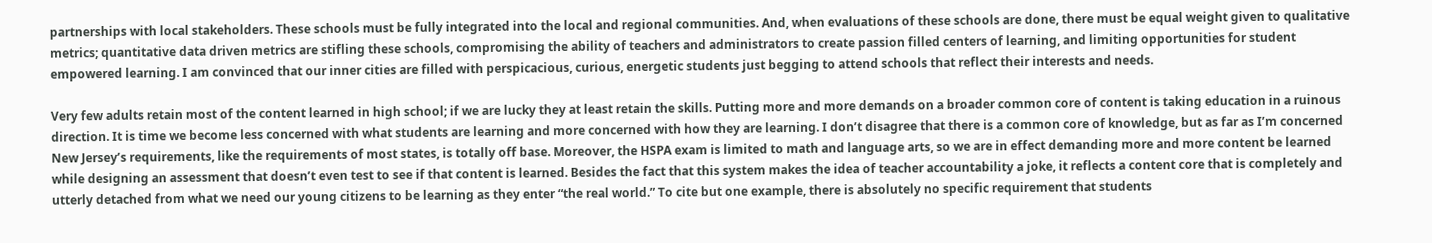partnerships with local stakeholders. These schools must be fully integrated into the local and regional communities. And, when evaluations of these schools are done, there must be equal weight given to qualitative metrics; quantitative data driven metrics are stifling these schools, compromising the ability of teachers and administrators to create passion filled centers of learning, and limiting opportunities for student empowered learning. I am convinced that our inner cities are filled with perspicacious, curious, energetic students just begging to attend schools that reflect their interests and needs.

Very few adults retain most of the content learned in high school; if we are lucky they at least retain the skills. Putting more and more demands on a broader common core of content is taking education in a ruinous direction. It is time we become less concerned with what students are learning and more concerned with how they are learning. I don’t disagree that there is a common core of knowledge, but as far as I’m concerned New Jersey’s requirements, like the requirements of most states, is totally off base. Moreover, the HSPA exam is limited to math and language arts, so we are in effect demanding more and more content be learned while designing an assessment that doesn’t even test to see if that content is learned. Besides the fact that this system makes the idea of teacher accountability a joke, it reflects a content core that is completely and utterly detached from what we need our young citizens to be learning as they enter “the real world.” To cite but one example, there is absolutely no specific requirement that students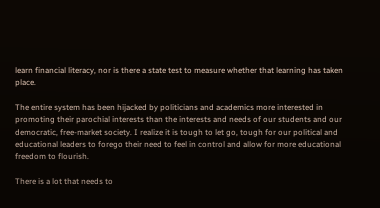learn financial literacy, nor is there a state test to measure whether that learning has taken place.

The entire system has been hijacked by politicians and academics more interested in promoting their parochial interests than the interests and needs of our students and our democratic, free-market society. I realize it is tough to let go, tough for our political and educational leaders to forego their need to feel in control and allow for more educational freedom to flourish.

There is a lot that needs to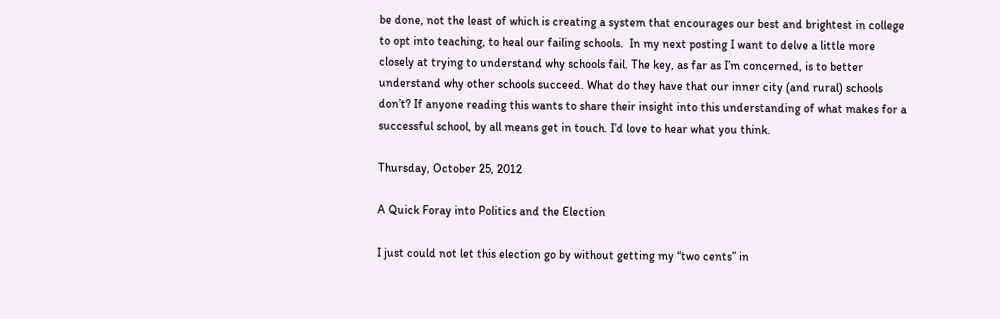be done, not the least of which is creating a system that encourages our best and brightest in college to opt into teaching, to heal our failing schools.  In my next posting I want to delve a little more closely at trying to understand why schools fail. The key, as far as I’m concerned, is to better understand why other schools succeed. What do they have that our inner city (and rural) schools don’t? If anyone reading this wants to share their insight into this understanding of what makes for a successful school, by all means get in touch. I’d love to hear what you think.

Thursday, October 25, 2012

A Quick Foray into Politics and the Election

I just could not let this election go by without getting my “two cents” in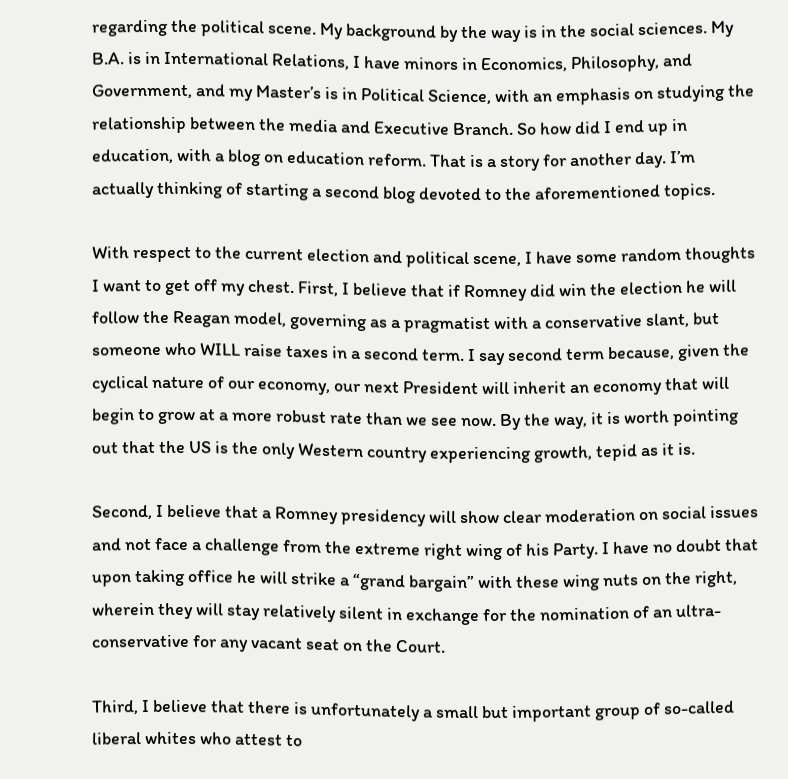regarding the political scene. My background by the way is in the social sciences. My B.A. is in International Relations, I have minors in Economics, Philosophy, and Government, and my Master’s is in Political Science, with an emphasis on studying the relationship between the media and Executive Branch. So how did I end up in education, with a blog on education reform. That is a story for another day. I’m actually thinking of starting a second blog devoted to the aforementioned topics.

With respect to the current election and political scene, I have some random thoughts I want to get off my chest. First, I believe that if Romney did win the election he will follow the Reagan model, governing as a pragmatist with a conservative slant, but someone who WILL raise taxes in a second term. I say second term because, given the cyclical nature of our economy, our next President will inherit an economy that will begin to grow at a more robust rate than we see now. By the way, it is worth pointing out that the US is the only Western country experiencing growth, tepid as it is.

Second, I believe that a Romney presidency will show clear moderation on social issues and not face a challenge from the extreme right wing of his Party. I have no doubt that upon taking office he will strike a “grand bargain” with these wing nuts on the right, wherein they will stay relatively silent in exchange for the nomination of an ultra-conservative for any vacant seat on the Court.

Third, I believe that there is unfortunately a small but important group of so-called liberal whites who attest to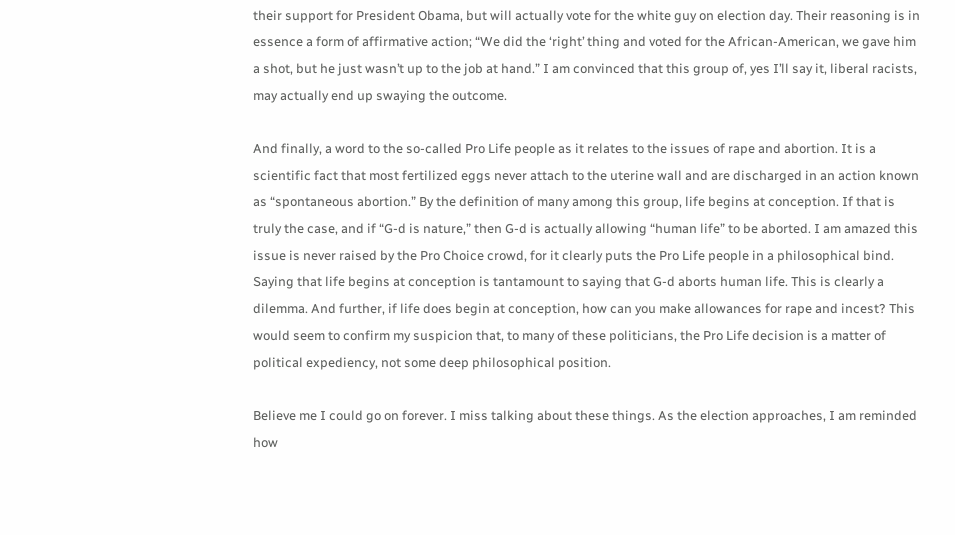their support for President Obama, but will actually vote for the white guy on election day. Their reasoning is in essence a form of affirmative action; “We did the ‘right’ thing and voted for the African-American, we gave him a shot, but he just wasn’t up to the job at hand.” I am convinced that this group of, yes I’ll say it, liberal racists, may actually end up swaying the outcome.

And finally, a word to the so-called Pro Life people as it relates to the issues of rape and abortion. It is a scientific fact that most fertilized eggs never attach to the uterine wall and are discharged in an action known as “spontaneous abortion.” By the definition of many among this group, life begins at conception. If that is truly the case, and if “G-d is nature,” then G-d is actually allowing “human life” to be aborted. I am amazed this issue is never raised by the Pro Choice crowd, for it clearly puts the Pro Life people in a philosophical bind. Saying that life begins at conception is tantamount to saying that G-d aborts human life. This is clearly a dilemma. And further, if life does begin at conception, how can you make allowances for rape and incest? This would seem to confirm my suspicion that, to many of these politicians, the Pro Life decision is a matter of political expediency, not some deep philosophical position.

Believe me I could go on forever. I miss talking about these things. As the election approaches, I am reminded how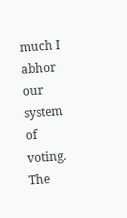much I abhor our system of voting. The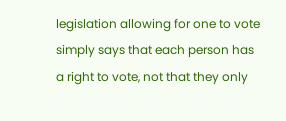legislation allowing for one to vote simply says that each person has a right to vote, not that they only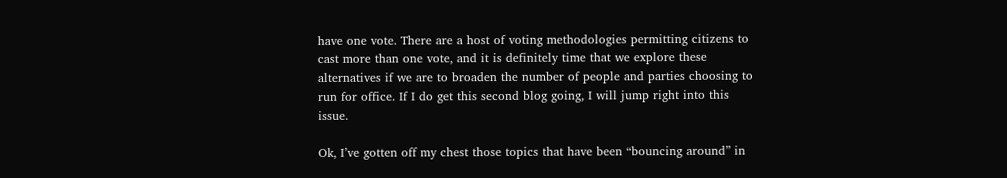have one vote. There are a host of voting methodologies permitting citizens to cast more than one vote, and it is definitely time that we explore these alternatives if we are to broaden the number of people and parties choosing to run for office. If I do get this second blog going, I will jump right into this issue.

Ok, I’ve gotten off my chest those topics that have been “bouncing around” in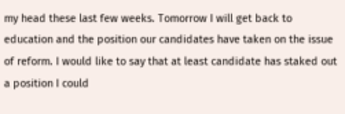my head these last few weeks. Tomorrow I will get back to education and the position our candidates have taken on the issue of reform. I would like to say that at least candidate has staked out a position I could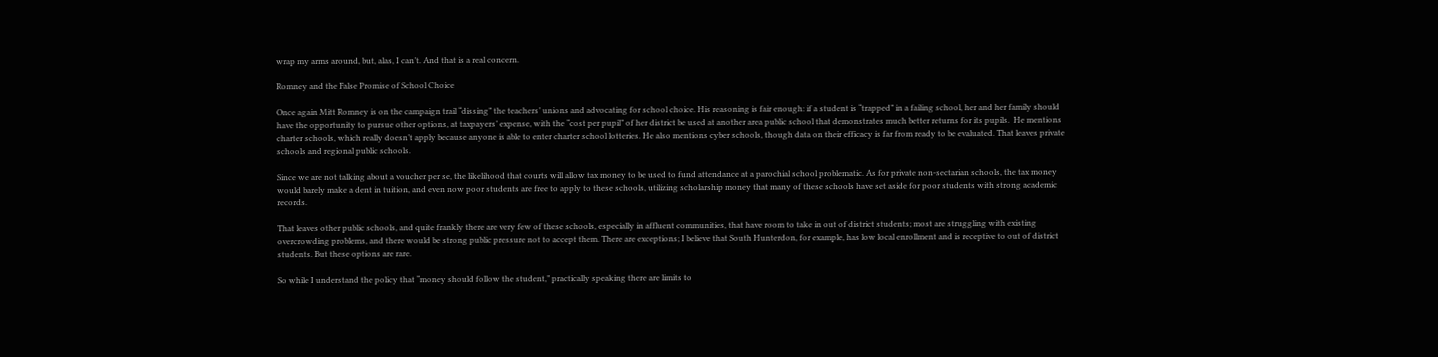wrap my arms around, but, alas, I can’t. And that is a real concern.

Romney and the False Promise of School Choice

Once again Mitt Romney is on the campaign trail “dissing” the teachers’ unions and advocating for school choice. His reasoning is fair enough: if a student is “trapped” in a failing school, her and her family should have the opportunity to pursue other options, at taxpayers’ expense, with the “cost per pupil” of her district be used at another area public school that demonstrates much better returns for its pupils.  He mentions charter schools, which really doesn’t apply because anyone is able to enter charter school lotteries. He also mentions cyber schools, though data on their efficacy is far from ready to be evaluated. That leaves private schools and regional public schools.

Since we are not talking about a voucher per se, the likelihood that courts will allow tax money to be used to fund attendance at a parochial school problematic. As for private non-sectarian schools, the tax money would barely make a dent in tuition, and even now poor students are free to apply to these schools, utilizing scholarship money that many of these schools have set aside for poor students with strong academic records.

That leaves other public schools, and quite frankly there are very few of these schools, especially in affluent communities, that have room to take in out of district students; most are struggling with existing overcrowding problems, and there would be strong public pressure not to accept them. There are exceptions; I believe that South Hunterdon, for example, has low local enrollment and is receptive to out of district students. But these options are rare.

So while I understand the policy that “money should follow the student,” practically speaking there are limits to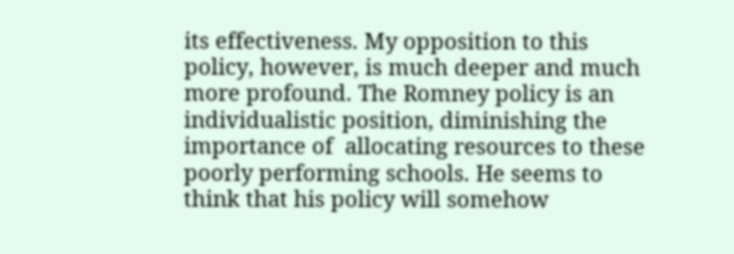its effectiveness. My opposition to this policy, however, is much deeper and much more profound. The Romney policy is an individualistic position, diminishing the importance of  allocating resources to these poorly performing schools. He seems to think that his policy will somehow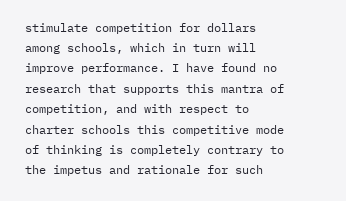stimulate competition for dollars among schools, which in turn will improve performance. I have found no research that supports this mantra of competition, and with respect to charter schools this competitive mode of thinking is completely contrary to the impetus and rationale for such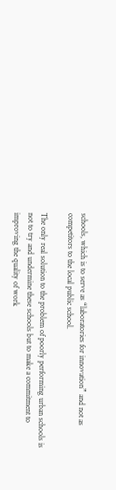schools, which is to serve as “laboratories for innovation” and not as competitors to the local public school.

The only real solution to the problem of poorly performing urban schools is not to try and undermine these schools but to make a commitment to improving the quality of work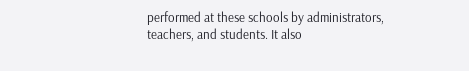performed at these schools by administrators, teachers, and students. It also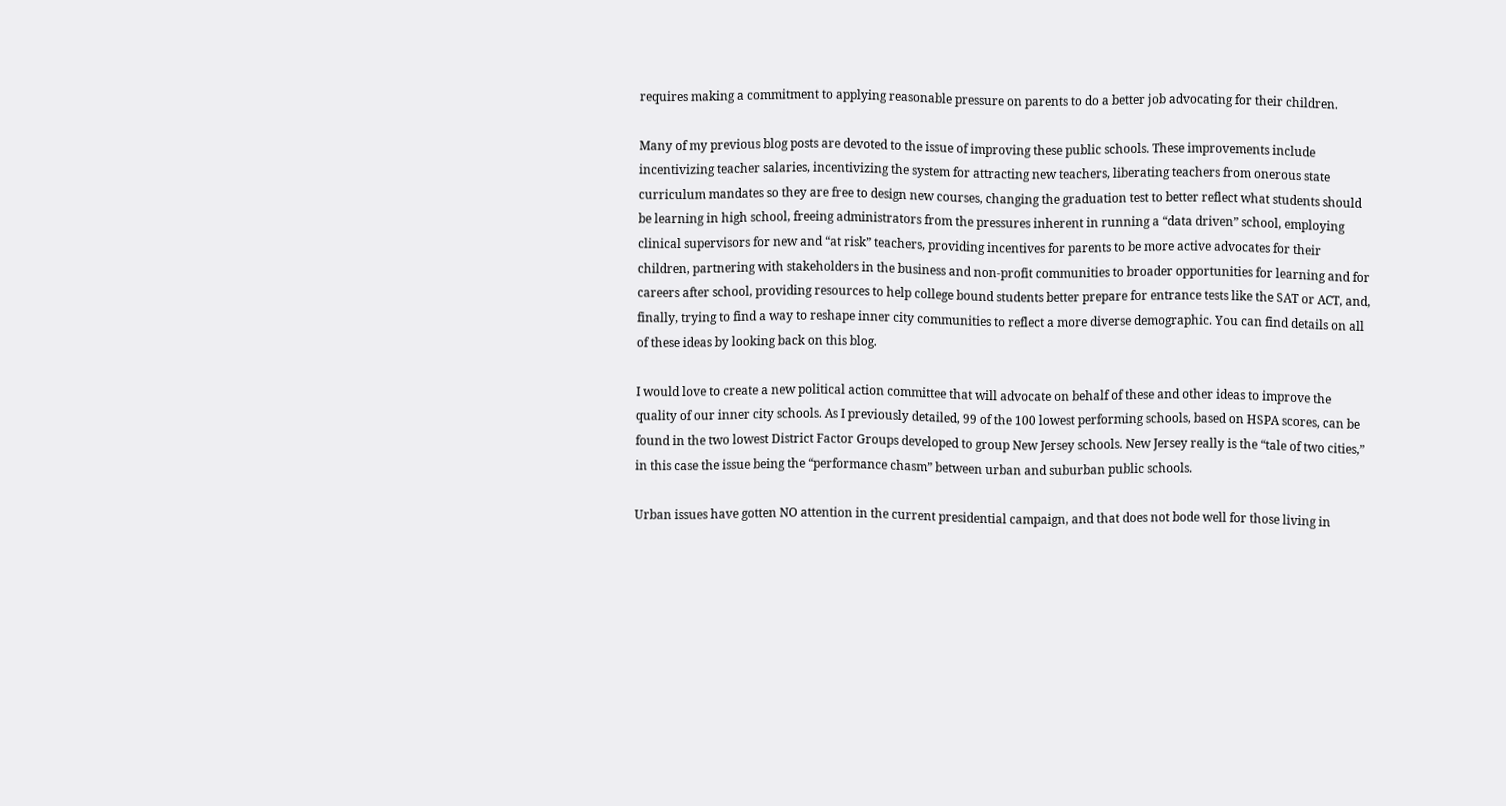requires making a commitment to applying reasonable pressure on parents to do a better job advocating for their children.

Many of my previous blog posts are devoted to the issue of improving these public schools. These improvements include incentivizing teacher salaries, incentivizing the system for attracting new teachers, liberating teachers from onerous state curriculum mandates so they are free to design new courses, changing the graduation test to better reflect what students should be learning in high school, freeing administrators from the pressures inherent in running a “data driven” school, employing clinical supervisors for new and “at risk” teachers, providing incentives for parents to be more active advocates for their children, partnering with stakeholders in the business and non-profit communities to broader opportunities for learning and for careers after school, providing resources to help college bound students better prepare for entrance tests like the SAT or ACT, and, finally, trying to find a way to reshape inner city communities to reflect a more diverse demographic. You can find details on all of these ideas by looking back on this blog.

I would love to create a new political action committee that will advocate on behalf of these and other ideas to improve the quality of our inner city schools. As I previously detailed, 99 of the 100 lowest performing schools, based on HSPA scores, can be found in the two lowest District Factor Groups developed to group New Jersey schools. New Jersey really is the “tale of two cities,” in this case the issue being the “performance chasm” between urban and suburban public schools.

Urban issues have gotten NO attention in the current presidential campaign, and that does not bode well for those living in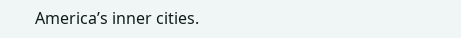America’s inner cities.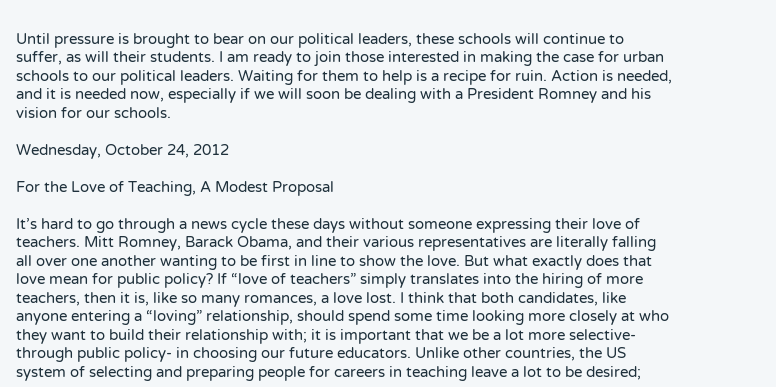Until pressure is brought to bear on our political leaders, these schools will continue to suffer, as will their students. I am ready to join those interested in making the case for urban schools to our political leaders. Waiting for them to help is a recipe for ruin. Action is needed, and it is needed now, especially if we will soon be dealing with a President Romney and his vision for our schools.

Wednesday, October 24, 2012

For the Love of Teaching, A Modest Proposal

It’s hard to go through a news cycle these days without someone expressing their love of teachers. Mitt Romney, Barack Obama, and their various representatives are literally falling all over one another wanting to be first in line to show the love. But what exactly does that love mean for public policy? If “love of teachers” simply translates into the hiring of more teachers, then it is, like so many romances, a love lost. I think that both candidates, like anyone entering a “loving” relationship, should spend some time looking more closely at who they want to build their relationship with; it is important that we be a lot more selective- through public policy- in choosing our future educators. Unlike other countries, the US system of selecting and preparing people for careers in teaching leave a lot to be desired;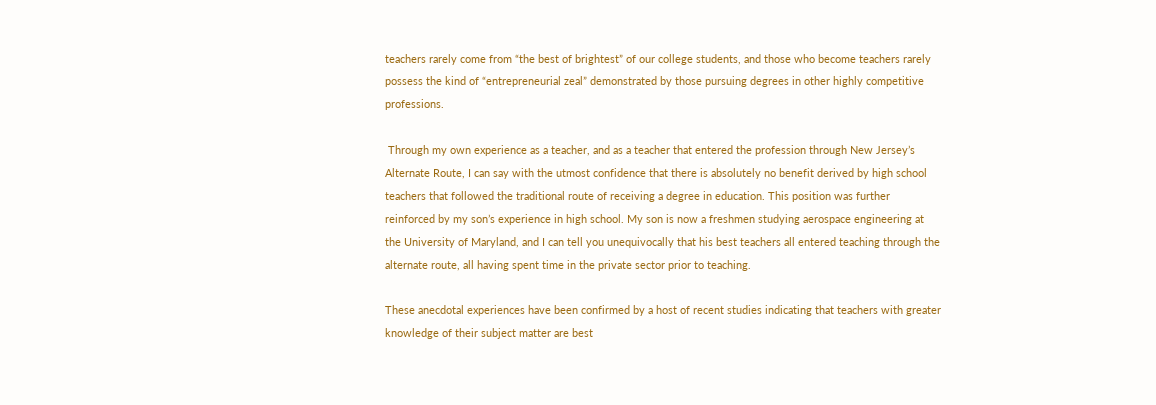teachers rarely come from “the best of brightest” of our college students, and those who become teachers rarely possess the kind of “entrepreneurial zeal” demonstrated by those pursuing degrees in other highly competitive professions.

 Through my own experience as a teacher, and as a teacher that entered the profession through New Jersey’s Alternate Route, I can say with the utmost confidence that there is absolutely no benefit derived by high school teachers that followed the traditional route of receiving a degree in education. This position was further reinforced by my son’s experience in high school. My son is now a freshmen studying aerospace engineering at the University of Maryland, and I can tell you unequivocally that his best teachers all entered teaching through the alternate route, all having spent time in the private sector prior to teaching.

These anecdotal experiences have been confirmed by a host of recent studies indicating that teachers with greater knowledge of their subject matter are best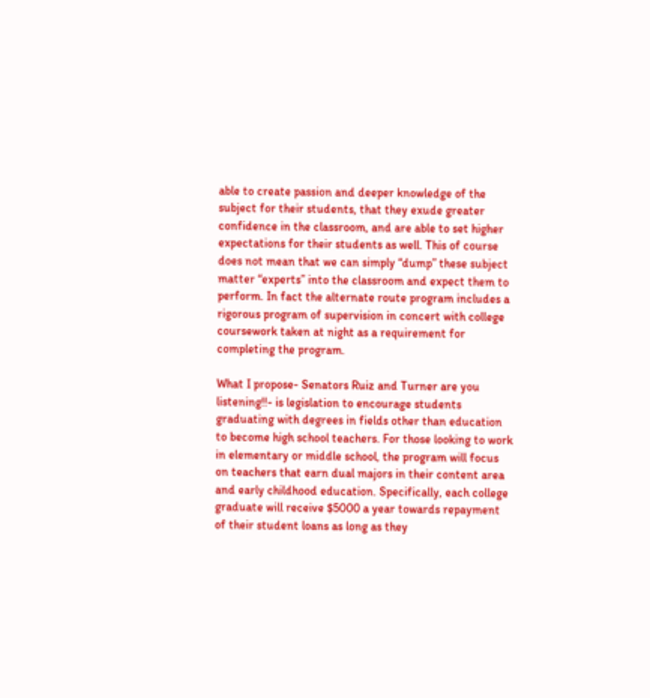able to create passion and deeper knowledge of the subject for their students, that they exude greater confidence in the classroom, and are able to set higher expectations for their students as well. This of course does not mean that we can simply “dump” these subject matter “experts” into the classroom and expect them to perform. In fact the alternate route program includes a rigorous program of supervision in concert with college coursework taken at night as a requirement for completing the program.

What I propose- Senators Ruiz and Turner are you listening!!- is legislation to encourage students graduating with degrees in fields other than education to become high school teachers. For those looking to work in elementary or middle school, the program will focus on teachers that earn dual majors in their content area and early childhood education. Specifically, each college graduate will receive $5000 a year towards repayment of their student loans as long as they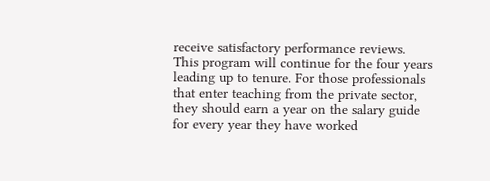receive satisfactory performance reviews. This program will continue for the four years leading up to tenure. For those professionals that enter teaching from the private sector, they should earn a year on the salary guide for every year they have worked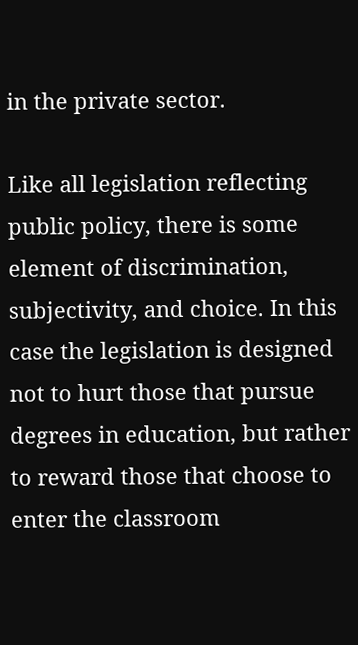in the private sector.

Like all legislation reflecting public policy, there is some element of discrimination, subjectivity, and choice. In this case the legislation is designed not to hurt those that pursue degrees in education, but rather to reward those that choose to enter the classroom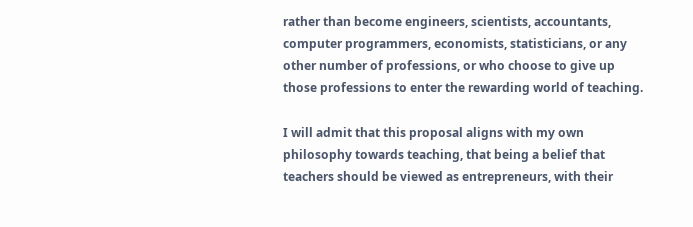rather than become engineers, scientists, accountants, computer programmers, economists, statisticians, or any other number of professions, or who choose to give up those professions to enter the rewarding world of teaching.

I will admit that this proposal aligns with my own philosophy towards teaching, that being a belief that teachers should be viewed as entrepreneurs, with their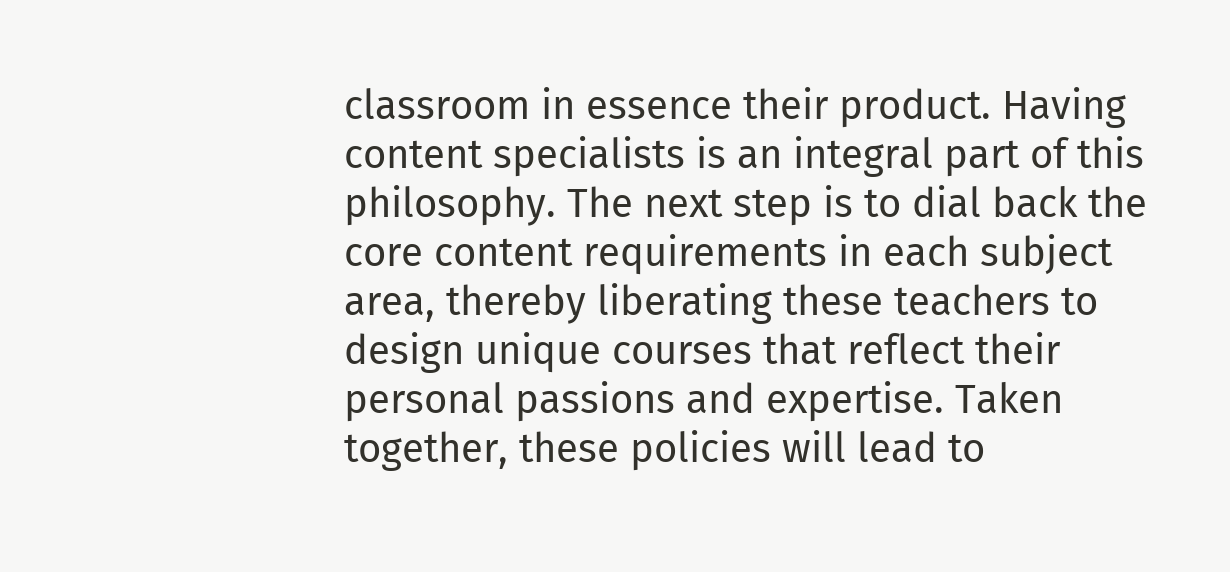classroom in essence their product. Having content specialists is an integral part of this philosophy. The next step is to dial back the core content requirements in each subject area, thereby liberating these teachers to design unique courses that reflect their personal passions and expertise. Taken together, these policies will lead to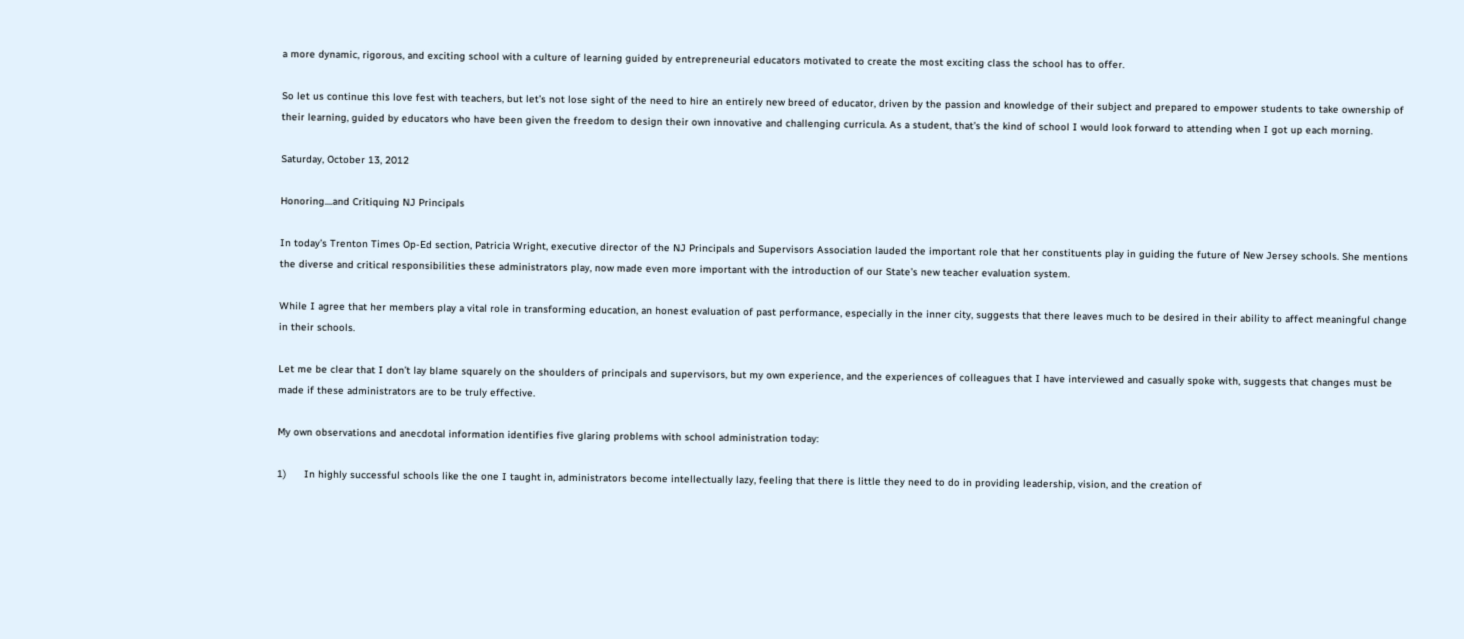a more dynamic, rigorous, and exciting school with a culture of learning guided by entrepreneurial educators motivated to create the most exciting class the school has to offer.

So let us continue this love fest with teachers, but let’s not lose sight of the need to hire an entirely new breed of educator, driven by the passion and knowledge of their subject and prepared to empower students to take ownership of their learning, guided by educators who have been given the freedom to design their own innovative and challenging curricula. As a student, that’s the kind of school I would look forward to attending when I got up each morning.

Saturday, October 13, 2012

Honoring....and Critiquing NJ Principals

In today’s Trenton Times Op-Ed section, Patricia Wright, executive director of the NJ Principals and Supervisors Association lauded the important role that her constituents play in guiding the future of New Jersey schools. She mentions the diverse and critical responsibilities these administrators play, now made even more important with the introduction of our State’s new teacher evaluation system.

While I agree that her members play a vital role in transforming education, an honest evaluation of past performance, especially in the inner city, suggests that there leaves much to be desired in their ability to affect meaningful change in their schools.

Let me be clear that I don’t lay blame squarely on the shoulders of principals and supervisors, but my own experience, and the experiences of colleagues that I have interviewed and casually spoke with, suggests that changes must be made if these administrators are to be truly effective.

My own observations and anecdotal information identifies five glaring problems with school administration today:

1)      In highly successful schools like the one I taught in, administrators become intellectually lazy, feeling that there is little they need to do in providing leadership, vision, and the creation of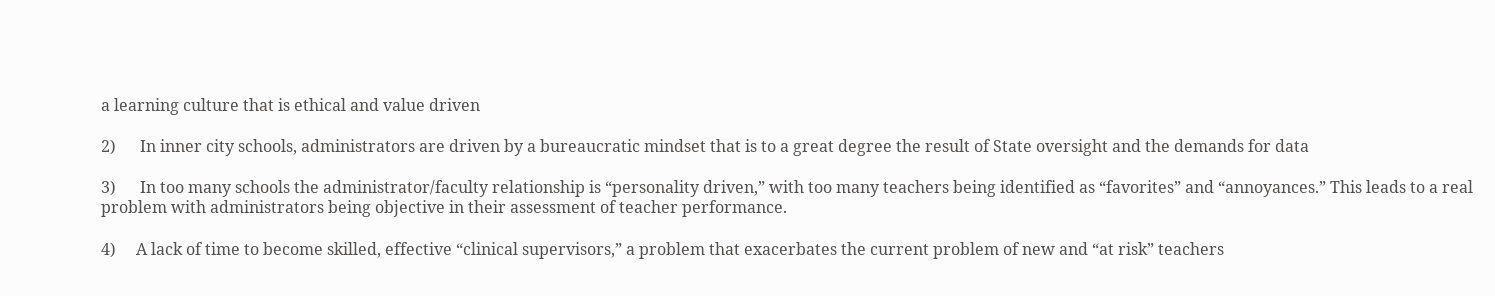a learning culture that is ethical and value driven

2)      In inner city schools, administrators are driven by a bureaucratic mindset that is to a great degree the result of State oversight and the demands for data

3)      In too many schools the administrator/faculty relationship is “personality driven,” with too many teachers being identified as “favorites” and “annoyances.” This leads to a real problem with administrators being objective in their assessment of teacher performance.

4)     A lack of time to become skilled, effective “clinical supervisors,” a problem that exacerbates the current problem of new and “at risk” teachers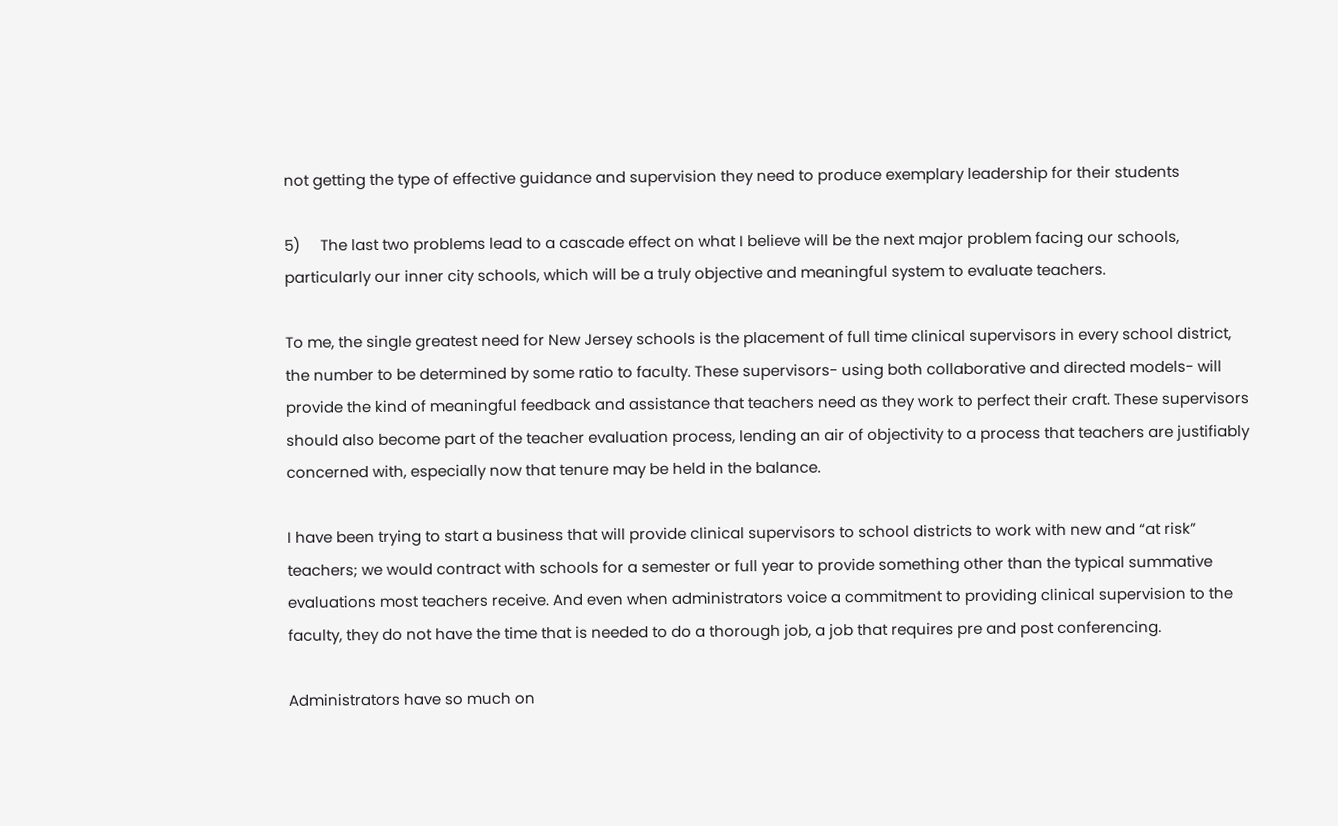not getting the type of effective guidance and supervision they need to produce exemplary leadership for their students

5)     The last two problems lead to a cascade effect on what I believe will be the next major problem facing our schools, particularly our inner city schools, which will be a truly objective and meaningful system to evaluate teachers.

To me, the single greatest need for New Jersey schools is the placement of full time clinical supervisors in every school district, the number to be determined by some ratio to faculty. These supervisors- using both collaborative and directed models- will provide the kind of meaningful feedback and assistance that teachers need as they work to perfect their craft. These supervisors should also become part of the teacher evaluation process, lending an air of objectivity to a process that teachers are justifiably concerned with, especially now that tenure may be held in the balance.

I have been trying to start a business that will provide clinical supervisors to school districts to work with new and “at risk” teachers; we would contract with schools for a semester or full year to provide something other than the typical summative evaluations most teachers receive. And even when administrators voice a commitment to providing clinical supervision to the faculty, they do not have the time that is needed to do a thorough job, a job that requires pre and post conferencing.

Administrators have so much on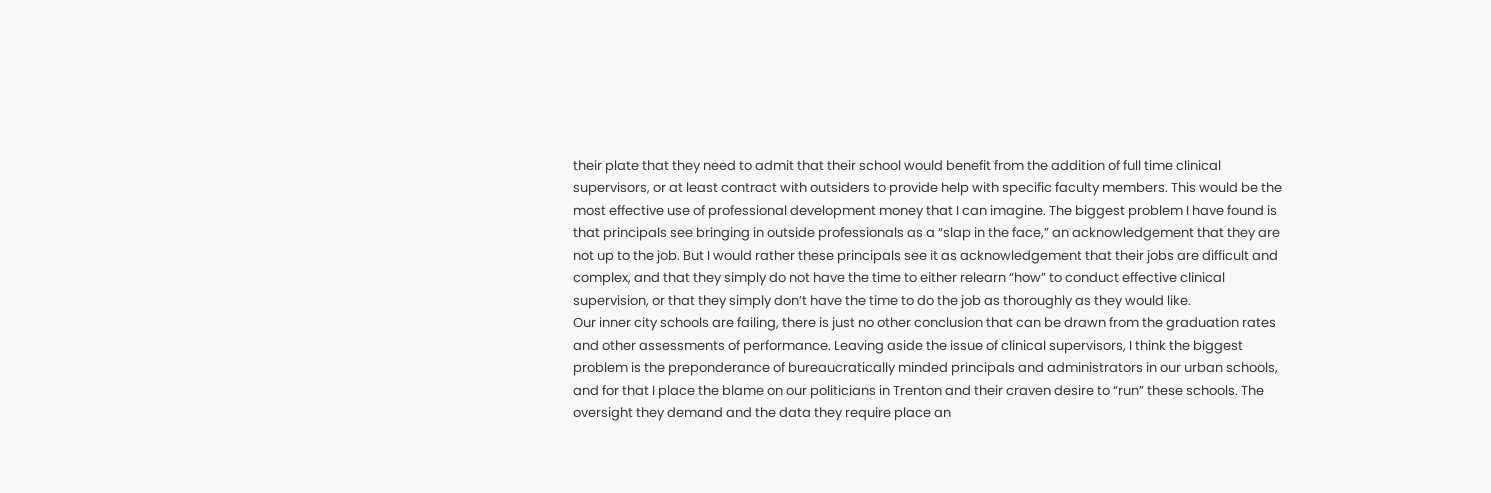their plate that they need to admit that their school would benefit from the addition of full time clinical supervisors, or at least contract with outsiders to provide help with specific faculty members. This would be the most effective use of professional development money that I can imagine. The biggest problem I have found is that principals see bringing in outside professionals as a “slap in the face,” an acknowledgement that they are not up to the job. But I would rather these principals see it as acknowledgement that their jobs are difficult and complex, and that they simply do not have the time to either relearn “how” to conduct effective clinical supervision, or that they simply don’t have the time to do the job as thoroughly as they would like.
Our inner city schools are failing, there is just no other conclusion that can be drawn from the graduation rates and other assessments of performance. Leaving aside the issue of clinical supervisors, I think the biggest problem is the preponderance of bureaucratically minded principals and administrators in our urban schools, and for that I place the blame on our politicians in Trenton and their craven desire to “run” these schools. The oversight they demand and the data they require place an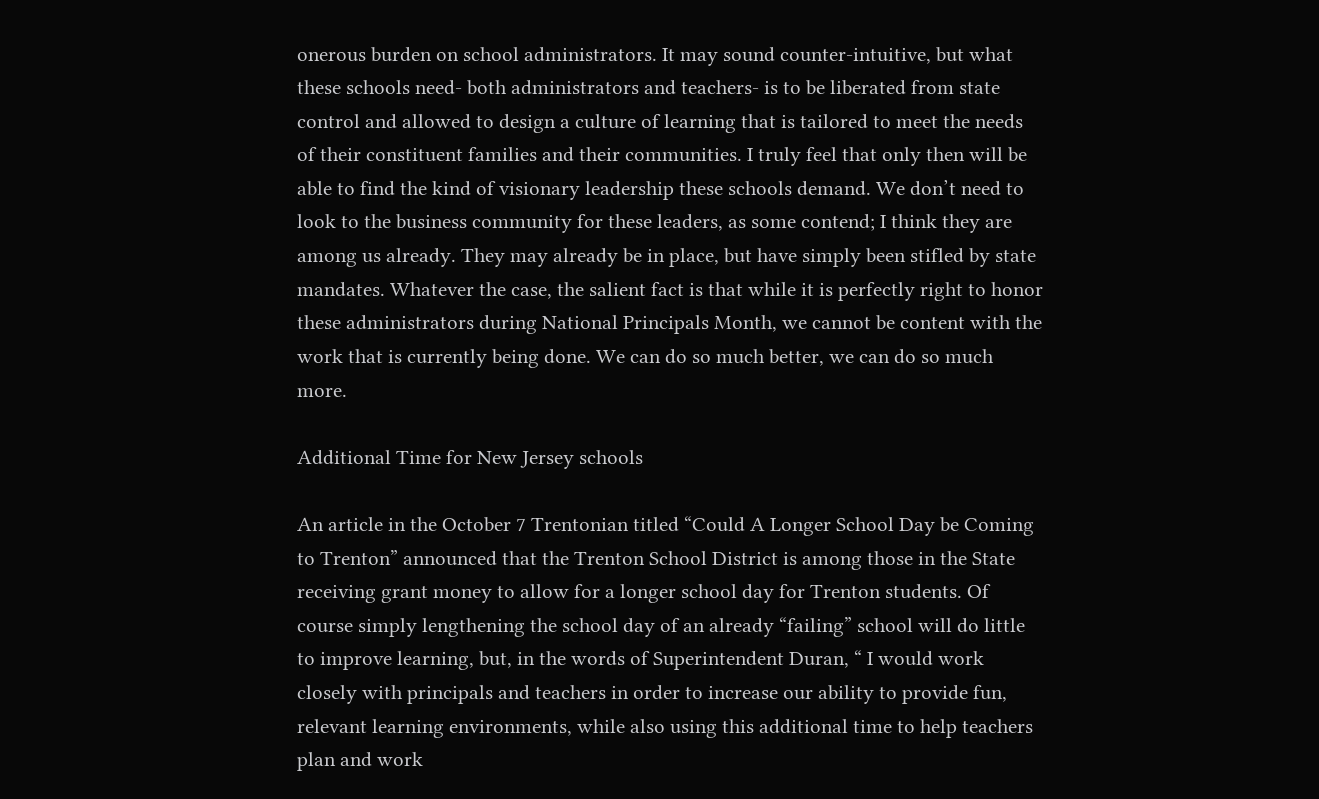onerous burden on school administrators. It may sound counter-intuitive, but what these schools need- both administrators and teachers- is to be liberated from state control and allowed to design a culture of learning that is tailored to meet the needs of their constituent families and their communities. I truly feel that only then will be able to find the kind of visionary leadership these schools demand. We don’t need to look to the business community for these leaders, as some contend; I think they are among us already. They may already be in place, but have simply been stifled by state mandates. Whatever the case, the salient fact is that while it is perfectly right to honor these administrators during National Principals Month, we cannot be content with the work that is currently being done. We can do so much better, we can do so much more.

Additional Time for New Jersey schools

An article in the October 7 Trentonian titled “Could A Longer School Day be Coming to Trenton” announced that the Trenton School District is among those in the State receiving grant money to allow for a longer school day for Trenton students. Of course simply lengthening the school day of an already “failing” school will do little to improve learning, but, in the words of Superintendent Duran, “ I would work closely with principals and teachers in order to increase our ability to provide fun, relevant learning environments, while also using this additional time to help teachers plan and work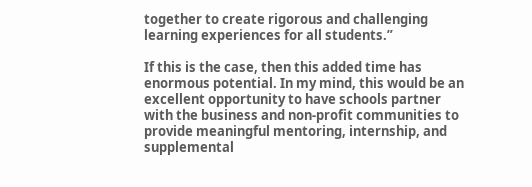together to create rigorous and challenging learning experiences for all students.”

If this is the case, then this added time has enormous potential. In my mind, this would be an excellent opportunity to have schools partner with the business and non-profit communities to provide meaningful mentoring, internship, and supplemental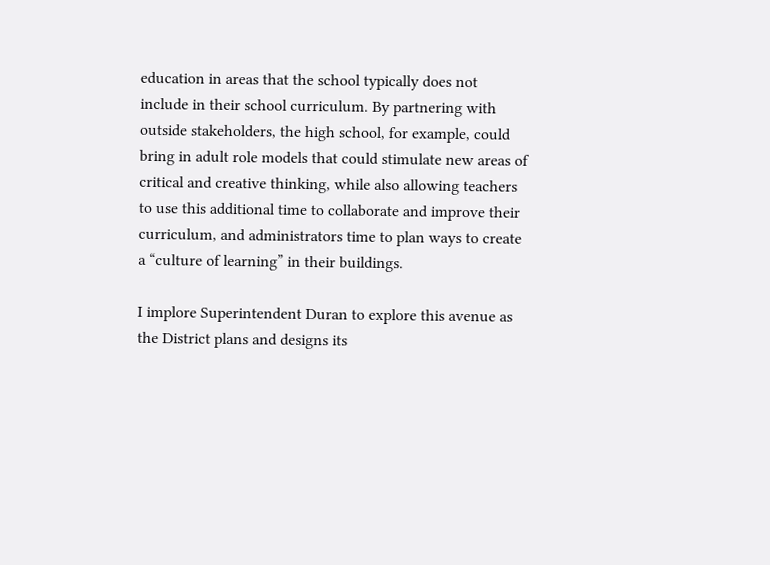education in areas that the school typically does not include in their school curriculum. By partnering with outside stakeholders, the high school, for example, could bring in adult role models that could stimulate new areas of critical and creative thinking, while also allowing teachers to use this additional time to collaborate and improve their curriculum, and administrators time to plan ways to create a “culture of learning” in their buildings.

I implore Superintendent Duran to explore this avenue as the District plans and designs its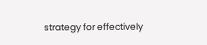strategy for effectively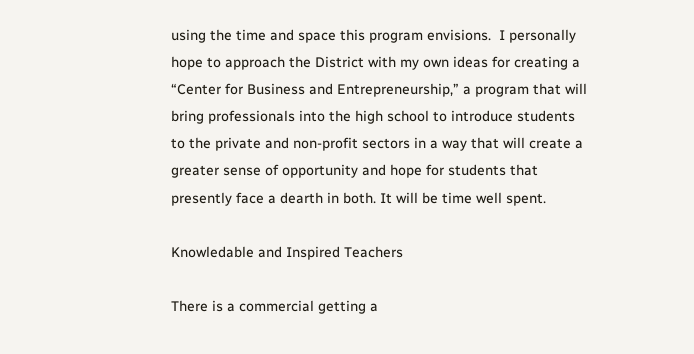using the time and space this program envisions.  I personally hope to approach the District with my own ideas for creating a “Center for Business and Entrepreneurship,” a program that will bring professionals into the high school to introduce students to the private and non-profit sectors in a way that will create a greater sense of opportunity and hope for students that presently face a dearth in both. It will be time well spent.

Knowledable and Inspired Teachers

There is a commercial getting a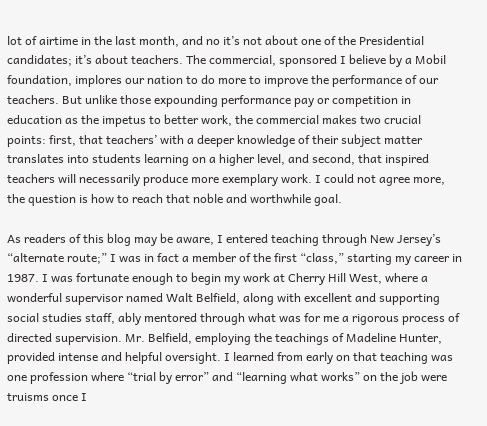lot of airtime in the last month, and no it’s not about one of the Presidential candidates; it’s about teachers. The commercial, sponsored I believe by a Mobil foundation, implores our nation to do more to improve the performance of our teachers. But unlike those expounding performance pay or competition in education as the impetus to better work, the commercial makes two crucial points: first, that teachers’ with a deeper knowledge of their subject matter translates into students learning on a higher level, and second, that inspired teachers will necessarily produce more exemplary work. I could not agree more, the question is how to reach that noble and worthwhile goal.

As readers of this blog may be aware, I entered teaching through New Jersey’s “alternate route;” I was in fact a member of the first “class,” starting my career in 1987. I was fortunate enough to begin my work at Cherry Hill West, where a wonderful supervisor named Walt Belfield, along with excellent and supporting social studies staff, ably mentored through what was for me a rigorous process of directed supervision. Mr. Belfield, employing the teachings of Madeline Hunter, provided intense and helpful oversight. I learned from early on that teaching was one profession where “trial by error” and “learning what works” on the job were truisms once I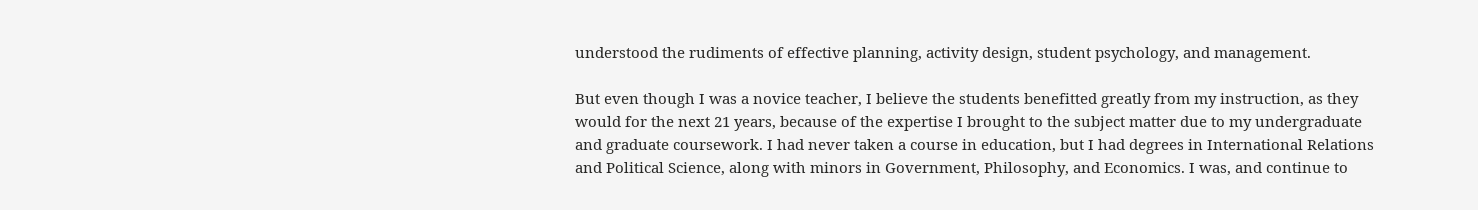understood the rudiments of effective planning, activity design, student psychology, and management.

But even though I was a novice teacher, I believe the students benefitted greatly from my instruction, as they would for the next 21 years, because of the expertise I brought to the subject matter due to my undergraduate and graduate coursework. I had never taken a course in education, but I had degrees in International Relations and Political Science, along with minors in Government, Philosophy, and Economics. I was, and continue to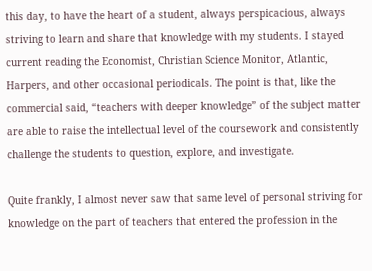this day, to have the heart of a student, always perspicacious, always striving to learn and share that knowledge with my students. I stayed current reading the Economist, Christian Science Monitor, Atlantic, Harpers, and other occasional periodicals. The point is that, like the commercial said, “teachers with deeper knowledge” of the subject matter are able to raise the intellectual level of the coursework and consistently challenge the students to question, explore, and investigate.

Quite frankly, I almost never saw that same level of personal striving for knowledge on the part of teachers that entered the profession in the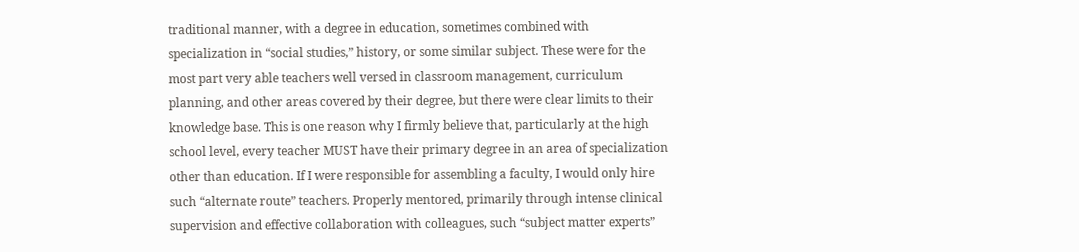traditional manner, with a degree in education, sometimes combined with specialization in “social studies,” history, or some similar subject. These were for the most part very able teachers well versed in classroom management, curriculum planning, and other areas covered by their degree, but there were clear limits to their knowledge base. This is one reason why I firmly believe that, particularly at the high school level, every teacher MUST have their primary degree in an area of specialization other than education. If I were responsible for assembling a faculty, I would only hire such “alternate route” teachers. Properly mentored, primarily through intense clinical supervision and effective collaboration with colleagues, such “subject matter experts”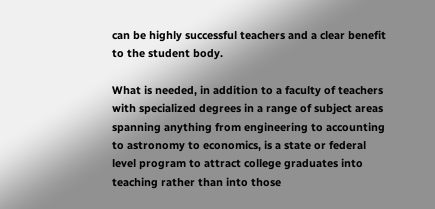can be highly successful teachers and a clear benefit to the student body.

What is needed, in addition to a faculty of teachers with specialized degrees in a range of subject areas spanning anything from engineering to accounting to astronomy to economics, is a state or federal level program to attract college graduates into teaching rather than into those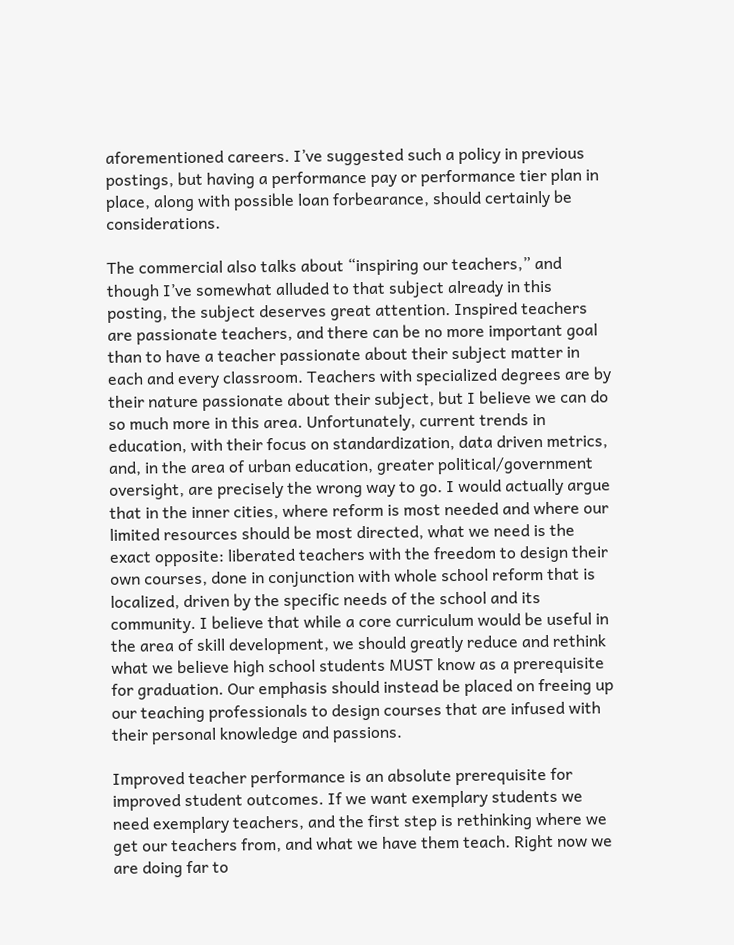aforementioned careers. I’ve suggested such a policy in previous postings, but having a performance pay or performance tier plan in place, along with possible loan forbearance, should certainly be considerations.

The commercial also talks about “inspiring our teachers,” and though I’ve somewhat alluded to that subject already in this posting, the subject deserves great attention. Inspired teachers are passionate teachers, and there can be no more important goal than to have a teacher passionate about their subject matter in each and every classroom. Teachers with specialized degrees are by their nature passionate about their subject, but I believe we can do so much more in this area. Unfortunately, current trends in education, with their focus on standardization, data driven metrics, and, in the area of urban education, greater political/government oversight, are precisely the wrong way to go. I would actually argue that in the inner cities, where reform is most needed and where our limited resources should be most directed, what we need is the exact opposite: liberated teachers with the freedom to design their own courses, done in conjunction with whole school reform that is localized, driven by the specific needs of the school and its community. I believe that while a core curriculum would be useful in the area of skill development, we should greatly reduce and rethink what we believe high school students MUST know as a prerequisite for graduation. Our emphasis should instead be placed on freeing up our teaching professionals to design courses that are infused with their personal knowledge and passions.

Improved teacher performance is an absolute prerequisite for improved student outcomes. If we want exemplary students we need exemplary teachers, and the first step is rethinking where we get our teachers from, and what we have them teach. Right now we are doing far to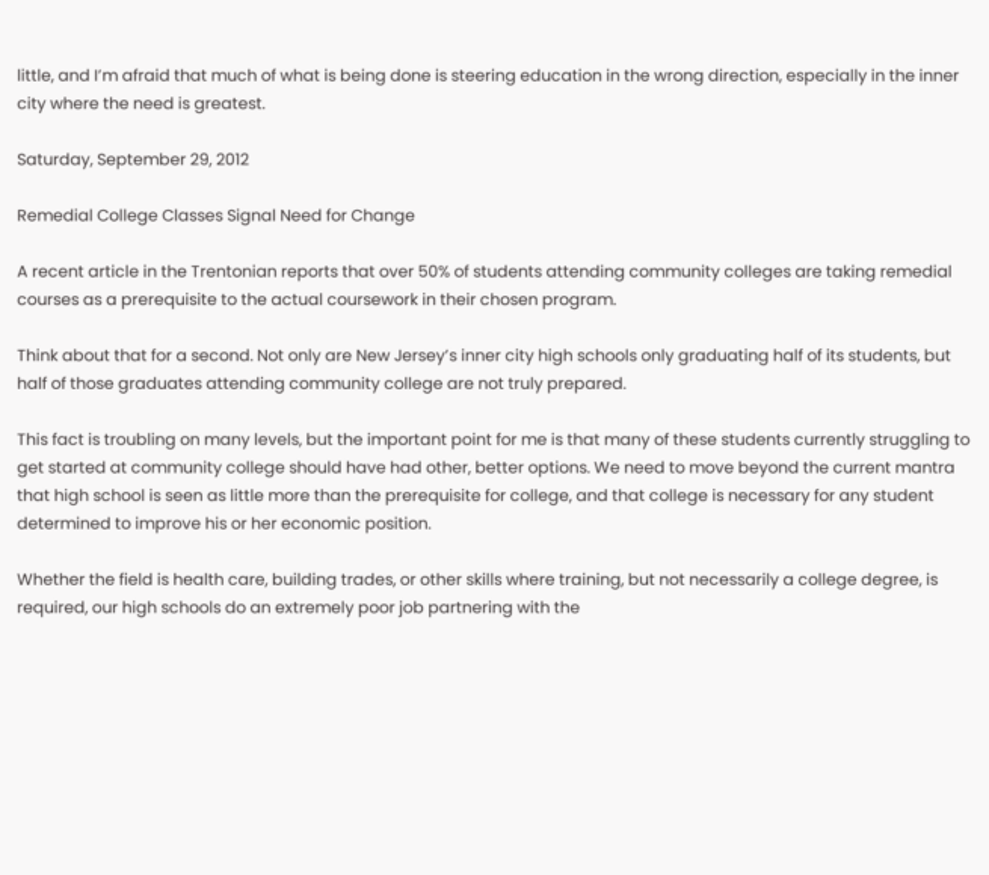little, and I’m afraid that much of what is being done is steering education in the wrong direction, especially in the inner city where the need is greatest.

Saturday, September 29, 2012

Remedial College Classes Signal Need for Change

A recent article in the Trentonian reports that over 50% of students attending community colleges are taking remedial courses as a prerequisite to the actual coursework in their chosen program.

Think about that for a second. Not only are New Jersey’s inner city high schools only graduating half of its students, but half of those graduates attending community college are not truly prepared.

This fact is troubling on many levels, but the important point for me is that many of these students currently struggling to get started at community college should have had other, better options. We need to move beyond the current mantra that high school is seen as little more than the prerequisite for college, and that college is necessary for any student determined to improve his or her economic position.

Whether the field is health care, building trades, or other skills where training, but not necessarily a college degree, is required, our high schools do an extremely poor job partnering with the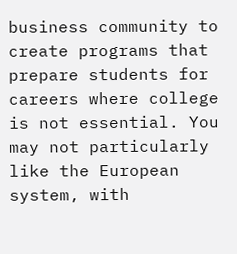business community to create programs that prepare students for careers where college is not essential. You may not particularly like the European system, with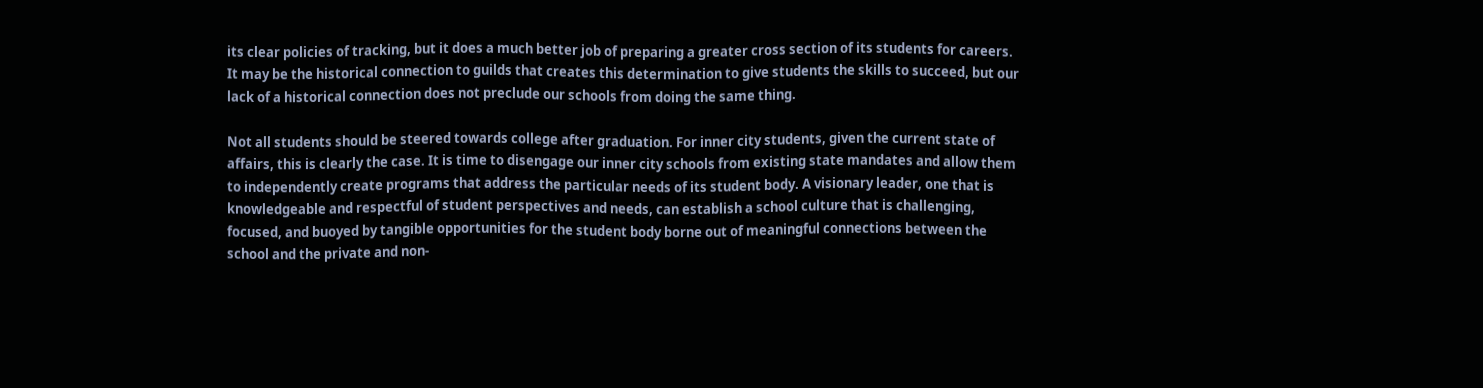its clear policies of tracking, but it does a much better job of preparing a greater cross section of its students for careers. It may be the historical connection to guilds that creates this determination to give students the skills to succeed, but our lack of a historical connection does not preclude our schools from doing the same thing.

Not all students should be steered towards college after graduation. For inner city students, given the current state of affairs, this is clearly the case. It is time to disengage our inner city schools from existing state mandates and allow them to independently create programs that address the particular needs of its student body. A visionary leader, one that is knowledgeable and respectful of student perspectives and needs, can establish a school culture that is challenging, focused, and buoyed by tangible opportunities for the student body borne out of meaningful connections between the school and the private and non-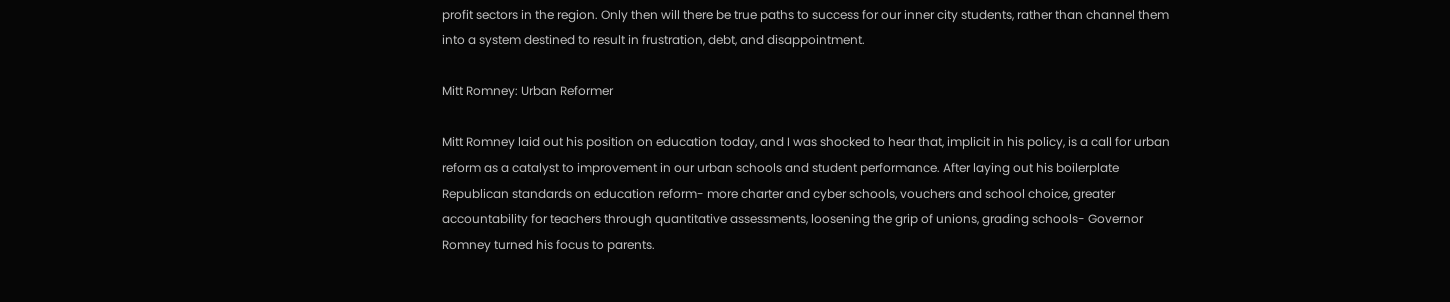profit sectors in the region. Only then will there be true paths to success for our inner city students, rather than channel them into a system destined to result in frustration, debt, and disappointment.

Mitt Romney: Urban Reformer

Mitt Romney laid out his position on education today, and I was shocked to hear that, implicit in his policy, is a call for urban reform as a catalyst to improvement in our urban schools and student performance. After laying out his boilerplate Republican standards on education reform- more charter and cyber schools, vouchers and school choice, greater accountability for teachers through quantitative assessments, loosening the grip of unions, grading schools- Governor Romney turned his focus to parents.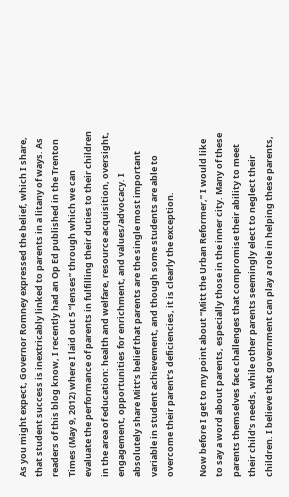As you might expect, Governor Romney expressed the belief, which I share, that student success is inextricably linked to parents in a litany of ways. As readers of this blog know, I recently had an Op Ed published in the Trenton Times (May 9, 2012) where I laid out 5 “lenses” through which we can evaluate the performance of parents in fulfilling their duties to their children in the area of education: health and welfare, resource acquisition, oversight, engagement, opportunities for enrichment, and values/advocacy. I absolutely share Mitt’s belief that parents are the single most important variable in student achievement, and though some students are able to overcome their parent’s deficiencies, it is clearly the exception.

Now before I get to my point about “Mitt the Urban Reformer,” I would like to say a word about parents, especially those in the inner city. Many of these parents themselves face challenges that compromise their ability to meet their child’s needs, while other parents seemingly elect to neglect their children. I believe that government can play a role in helping these parents,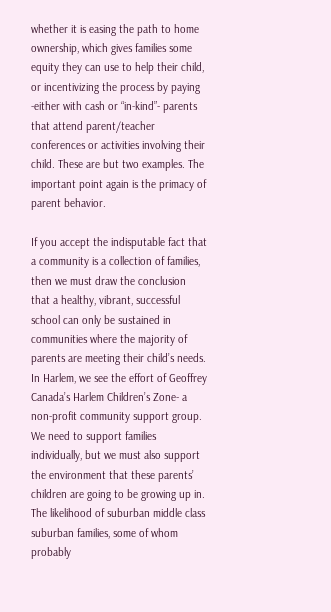whether it is easing the path to home ownership, which gives families some equity they can use to help their child, or incentivizing the process by paying -either with cash or “in-kind”- parents that attend parent/teacher conferences or activities involving their child. These are but two examples. The important point again is the primacy of parent behavior.

If you accept the indisputable fact that a community is a collection of families, then we must draw the conclusion that a healthy, vibrant, successful school can only be sustained in communities where the majority of parents are meeting their child’s needs. In Harlem, we see the effort of Geoffrey Canada’s Harlem Children’s Zone- a non-profit community support group. We need to support families individually, but we must also support the environment that these parents’ children are going to be growing up in. The likelihood of suburban middle class suburban families, some of whom probably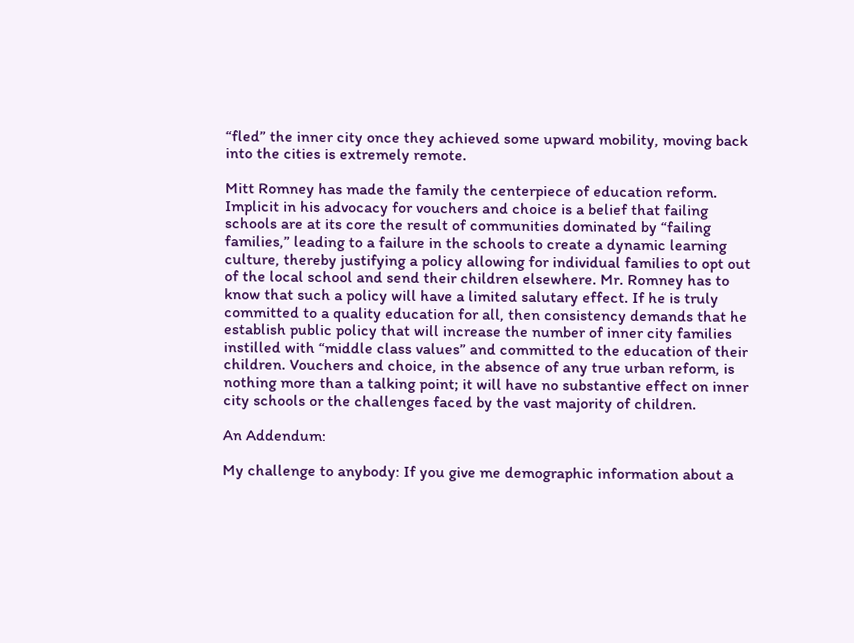“fled” the inner city once they achieved some upward mobility, moving back into the cities is extremely remote.

Mitt Romney has made the family the centerpiece of education reform. Implicit in his advocacy for vouchers and choice is a belief that failing schools are at its core the result of communities dominated by “failing families,” leading to a failure in the schools to create a dynamic learning culture, thereby justifying a policy allowing for individual families to opt out of the local school and send their children elsewhere. Mr. Romney has to know that such a policy will have a limited salutary effect. If he is truly committed to a quality education for all, then consistency demands that he establish public policy that will increase the number of inner city families instilled with “middle class values” and committed to the education of their children. Vouchers and choice, in the absence of any true urban reform, is nothing more than a talking point; it will have no substantive effect on inner city schools or the challenges faced by the vast majority of children.

An Addendum:

My challenge to anybody: If you give me demographic information about a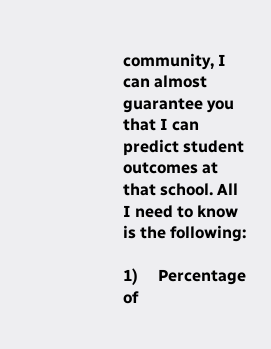community, I can almost guarantee you that I can predict student outcomes at that school. All I need to know is the following:

1)     Percentage of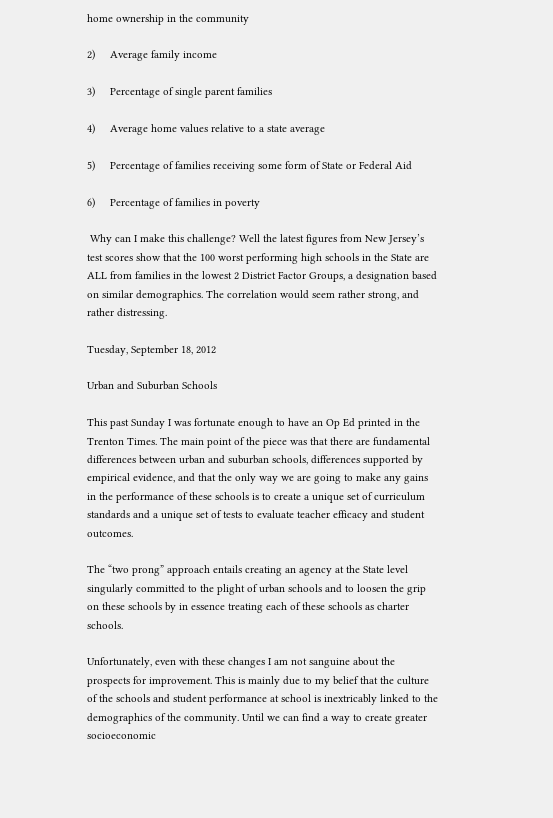home ownership in the community

2)     Average family income

3)     Percentage of single parent families

4)     Average home values relative to a state average

5)     Percentage of families receiving some form of State or Federal Aid

6)     Percentage of families in poverty

 Why can I make this challenge? Well the latest figures from New Jersey’s test scores show that the 100 worst performing high schools in the State are ALL from families in the lowest 2 District Factor Groups, a designation based on similar demographics. The correlation would seem rather strong, and rather distressing.

Tuesday, September 18, 2012

Urban and Suburban Schools

This past Sunday I was fortunate enough to have an Op Ed printed in the Trenton Times. The main point of the piece was that there are fundamental differences between urban and suburban schools, differences supported by empirical evidence, and that the only way we are going to make any gains in the performance of these schools is to create a unique set of curriculum standards and a unique set of tests to evaluate teacher efficacy and student outcomes.

The “two prong” approach entails creating an agency at the State level singularly committed to the plight of urban schools and to loosen the grip on these schools by in essence treating each of these schools as charter schools.

Unfortunately, even with these changes I am not sanguine about the prospects for improvement. This is mainly due to my belief that the culture of the schools and student performance at school is inextricably linked to the demographics of the community. Until we can find a way to create greater socioeconomic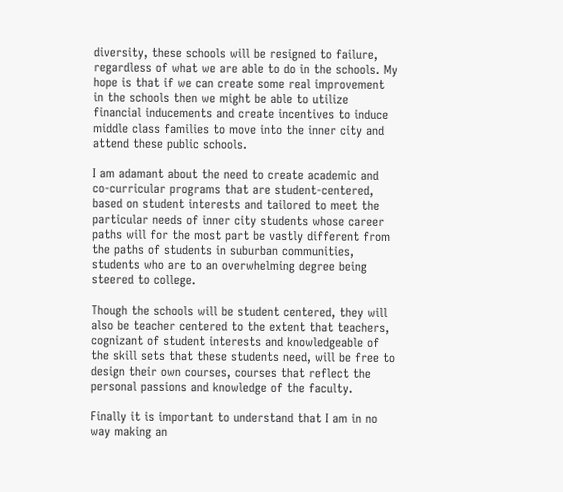diversity, these schools will be resigned to failure, regardless of what we are able to do in the schools. My hope is that if we can create some real improvement in the schools then we might be able to utilize financial inducements and create incentives to induce middle class families to move into the inner city and attend these public schools.

I am adamant about the need to create academic and co-curricular programs that are student-centered, based on student interests and tailored to meet the particular needs of inner city students whose career paths will for the most part be vastly different from the paths of students in suburban communities, students who are to an overwhelming degree being steered to college.

Though the schools will be student centered, they will also be teacher centered to the extent that teachers, cognizant of student interests and knowledgeable of the skill sets that these students need, will be free to design their own courses, courses that reflect the personal passions and knowledge of the faculty.

Finally it is important to understand that I am in no way making an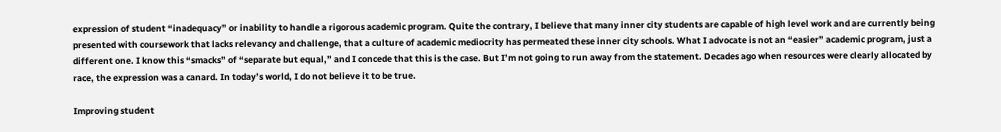expression of student “inadequacy” or inability to handle a rigorous academic program. Quite the contrary, I believe that many inner city students are capable of high level work and are currently being presented with coursework that lacks relevancy and challenge, that a culture of academic mediocrity has permeated these inner city schools. What I advocate is not an “easier” academic program, just a different one. I know this “smacks” of “separate but equal,” and I concede that this is the case. But I’m not going to run away from the statement. Decades ago when resources were clearly allocated by race, the expression was a canard. In today’s world, I do not believe it to be true.

Improving student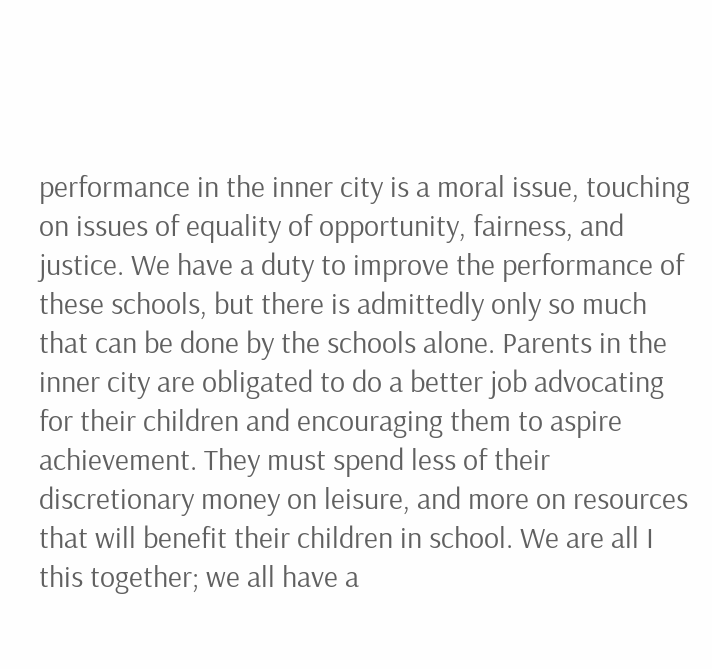performance in the inner city is a moral issue, touching on issues of equality of opportunity, fairness, and justice. We have a duty to improve the performance of these schools, but there is admittedly only so much that can be done by the schools alone. Parents in the inner city are obligated to do a better job advocating for their children and encouraging them to aspire achievement. They must spend less of their discretionary money on leisure, and more on resources that will benefit their children in school. We are all I this together; we all have a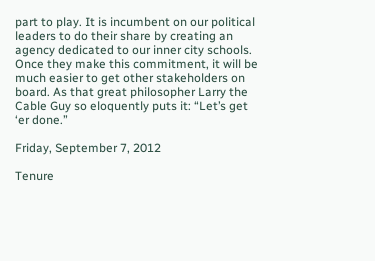part to play. It is incumbent on our political leaders to do their share by creating an agency dedicated to our inner city schools. Once they make this commitment, it will be much easier to get other stakeholders on board. As that great philosopher Larry the Cable Guy so eloquently puts it: “Let’s get ‘er done.”

Friday, September 7, 2012

Tenure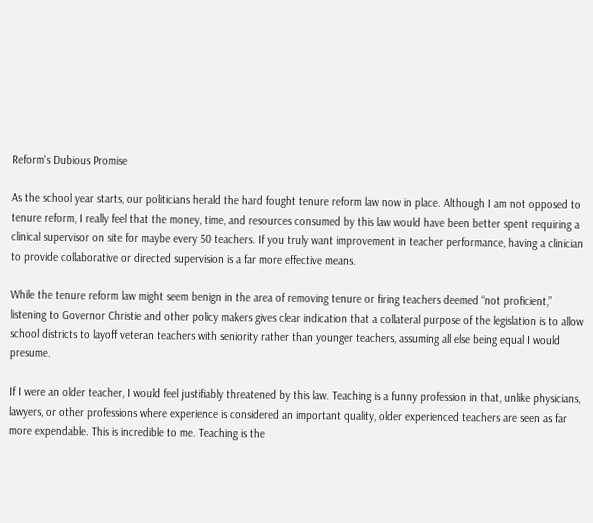Reform's Dubious Promise

As the school year starts, our politicians herald the hard fought tenure reform law now in place. Although I am not opposed to tenure reform, I really feel that the money, time, and resources consumed by this law would have been better spent requiring a clinical supervisor on site for maybe every 50 teachers. If you truly want improvement in teacher performance, having a clinician to provide collaborative or directed supervision is a far more effective means.

While the tenure reform law might seem benign in the area of removing tenure or firing teachers deemed “not proficient,” listening to Governor Christie and other policy makers gives clear indication that a collateral purpose of the legislation is to allow school districts to layoff veteran teachers with seniority rather than younger teachers, assuming all else being equal I would presume.

If I were an older teacher, I would feel justifiably threatened by this law. Teaching is a funny profession in that, unlike physicians, lawyers, or other professions where experience is considered an important quality, older experienced teachers are seen as far more expendable. This is incredible to me. Teaching is the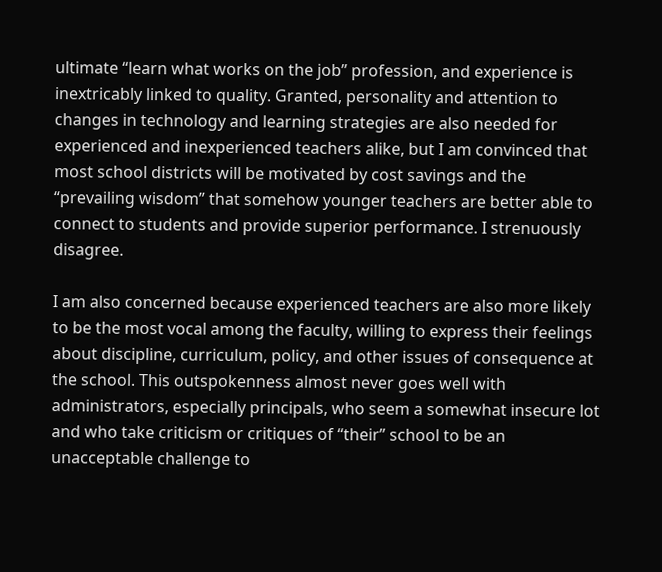ultimate “learn what works on the job” profession, and experience is inextricably linked to quality. Granted, personality and attention to changes in technology and learning strategies are also needed for experienced and inexperienced teachers alike, but I am convinced that most school districts will be motivated by cost savings and the “prevailing wisdom” that somehow younger teachers are better able to connect to students and provide superior performance. I strenuously disagree.

I am also concerned because experienced teachers are also more likely to be the most vocal among the faculty, willing to express their feelings about discipline, curriculum, policy, and other issues of consequence at the school. This outspokenness almost never goes well with administrators, especially principals, who seem a somewhat insecure lot and who take criticism or critiques of “their” school to be an unacceptable challenge to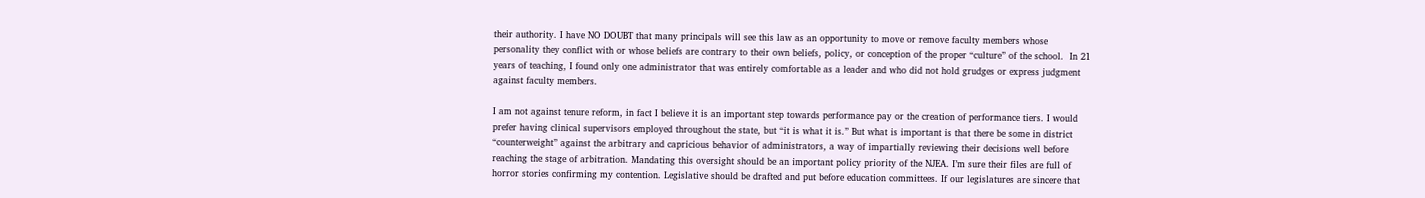their authority. I have NO DOUBT that many principals will see this law as an opportunity to move or remove faculty members whose personality they conflict with or whose beliefs are contrary to their own beliefs, policy, or conception of the proper “culture” of the school.  In 21 years of teaching, I found only one administrator that was entirely comfortable as a leader and who did not hold grudges or express judgment against faculty members.

I am not against tenure reform, in fact I believe it is an important step towards performance pay or the creation of performance tiers. I would prefer having clinical supervisors employed throughout the state, but “it is what it is.” But what is important is that there be some in district “counterweight” against the arbitrary and capricious behavior of administrators, a way of impartially reviewing their decisions well before reaching the stage of arbitration. Mandating this oversight should be an important policy priority of the NJEA. I’m sure their files are full of horror stories confirming my contention. Legislative should be drafted and put before education committees. If our legislatures are sincere that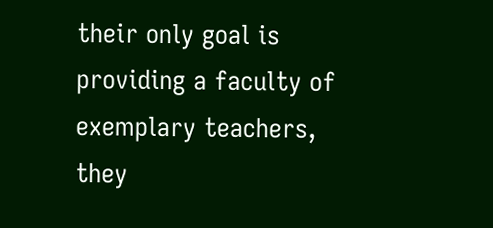their only goal is providing a faculty of exemplary teachers, they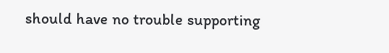should have no trouble supporting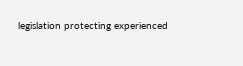legislation protecting experienced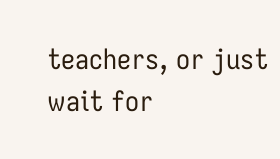teachers, or just wait for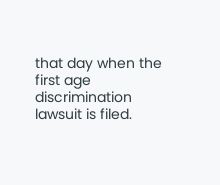that day when the first age discrimination lawsuit is filed.